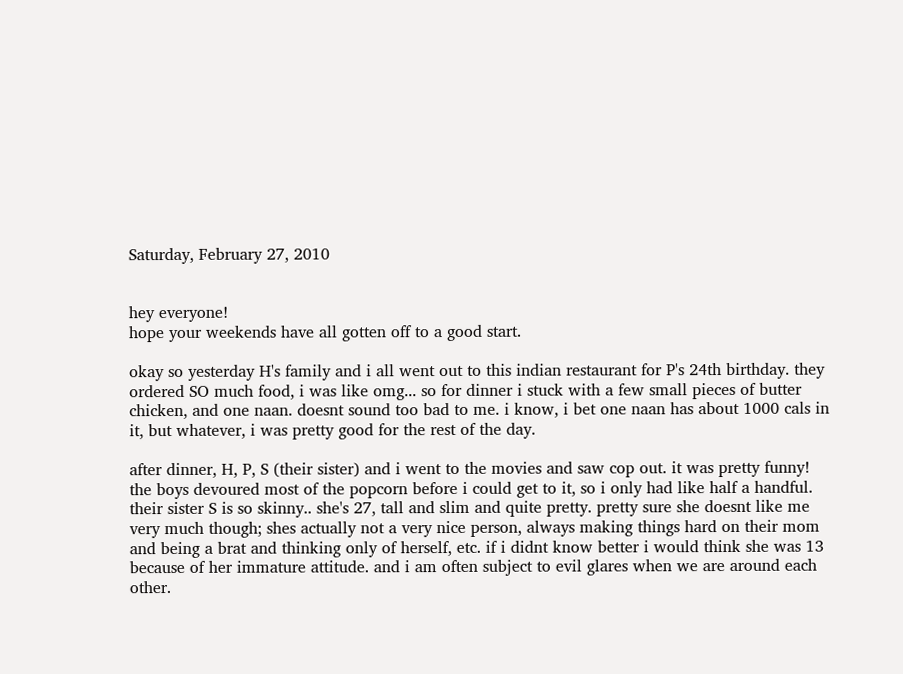Saturday, February 27, 2010


hey everyone!
hope your weekends have all gotten off to a good start.

okay so yesterday H's family and i all went out to this indian restaurant for P's 24th birthday. they ordered SO much food, i was like omg... so for dinner i stuck with a few small pieces of butter chicken, and one naan. doesnt sound too bad to me. i know, i bet one naan has about 1000 cals in it, but whatever, i was pretty good for the rest of the day.

after dinner, H, P, S (their sister) and i went to the movies and saw cop out. it was pretty funny! the boys devoured most of the popcorn before i could get to it, so i only had like half a handful. their sister S is so skinny.. she's 27, tall and slim and quite pretty. pretty sure she doesnt like me very much though; shes actually not a very nice person, always making things hard on their mom and being a brat and thinking only of herself, etc. if i didnt know better i would think she was 13 because of her immature attitude. and i am often subject to evil glares when we are around each other.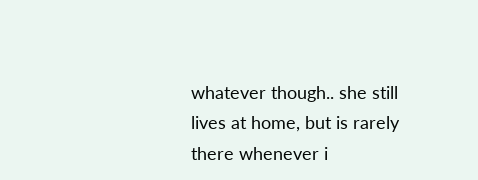whatever though.. she still lives at home, but is rarely there whenever i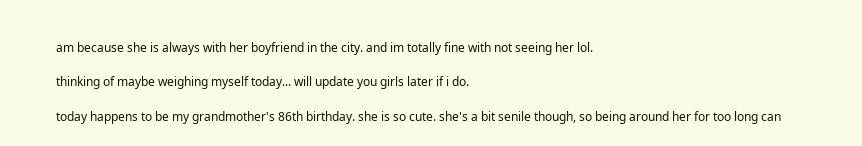am because she is always with her boyfriend in the city. and im totally fine with not seeing her lol.

thinking of maybe weighing myself today... will update you girls later if i do.

today happens to be my grandmother's 86th birthday. she is so cute. she's a bit senile though, so being around her for too long can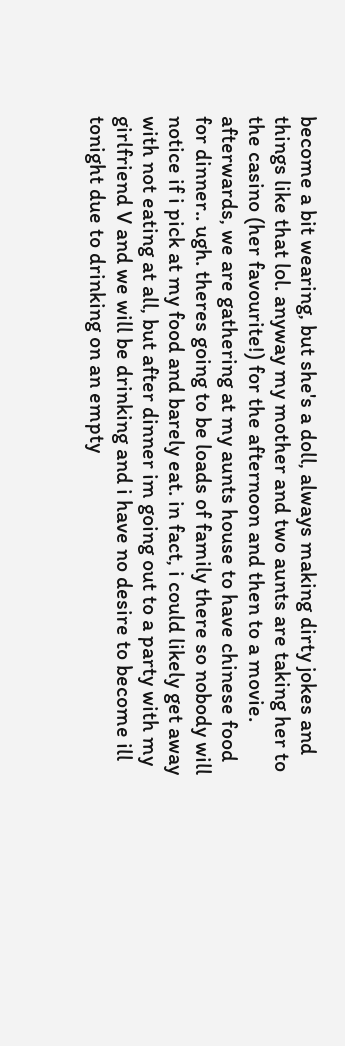become a bit wearing, but she's a doll, always making dirty jokes and things like that lol. anyway my mother and two aunts are taking her to the casino (her favourite!) for the afternoon and then to a movie. afterwards, we are gathering at my aunts house to have chinese food for dinner.. ugh. theres going to be loads of family there so nobody will notice if i pick at my food and barely eat. in fact, i could likely get away with not eating at all, but after dinner im going out to a party with my girlfriend V and we will be drinking and i have no desire to become ill tonight due to drinking on an empty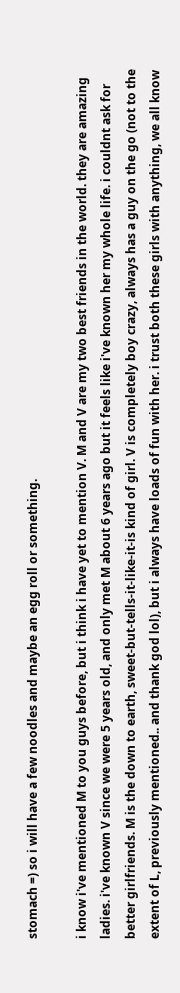stomach =) so i will have a few noodles and maybe an egg roll or something.

i know i've mentioned M to you guys before, but i think i have yet to mention V. M and V are my two best friends in the world. they are amazing ladies. i've known V since we were 5 years old, and only met M about 6 years ago but it feels like i've known her my whole life. i couldnt ask for better girlfriends. M is the down to earth, sweet-but-tells-it-like-it-is kind of girl. V is completely boy crazy, always has a guy on the go (not to the extent of L, previously mentioned.. and thank god lol), but i always have loads of fun with her. i trust both these girls with anything, we all know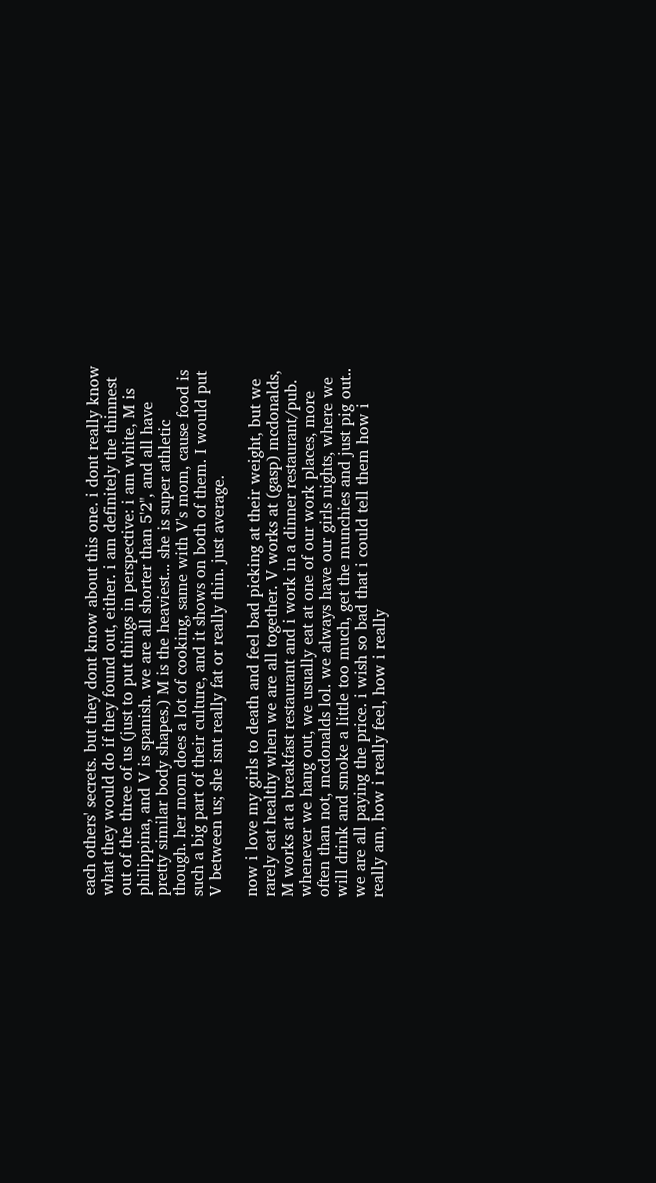each others' secrets. but they dont know about this one. i dont really know what they would do if they found out, either. i am definitely the thinnest out of the three of us (just to put things in perspective: i am white, M is philippina, and V is spanish. we are all shorter than 5'2", and all have pretty similar body shapes.) M is the heaviest... she is super athletic though. her mom does a lot of cooking, same with V's mom, cause food is such a big part of their culture, and it shows on both of them. I would put V between us; she isnt really fat or really thin. just average.

now i love my girls to death and feel bad picking at their weight, but we rarely eat healthy when we are all together. V works at (gasp) mcdonalds, M works at a breakfast restaurant and i work in a dinner restaurant/pub. whenever we hang out, we usually eat at one of our work places, more often than not, mcdonalds lol. we always have our girls nights, where we will drink and smoke a little too much, get the munchies and just pig out.. we are all paying the price. i wish so bad that i could tell them how i really am, how i really feel, how i really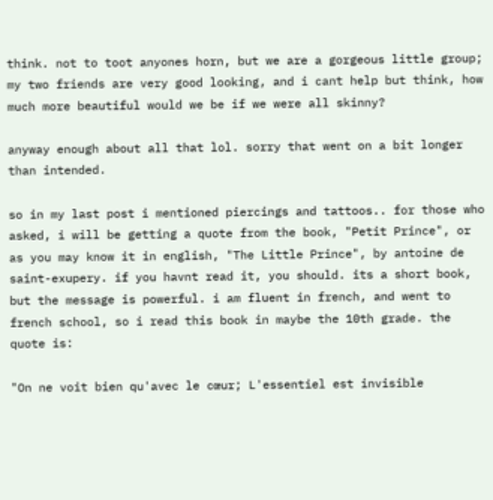think. not to toot anyones horn, but we are a gorgeous little group; my two friends are very good looking, and i cant help but think, how much more beautiful would we be if we were all skinny?

anyway enough about all that lol. sorry that went on a bit longer than intended.

so in my last post i mentioned piercings and tattoos.. for those who asked, i will be getting a quote from the book, "Petit Prince", or as you may know it in english, "The Little Prince", by antoine de saint-exupery. if you havnt read it, you should. its a short book, but the message is powerful. i am fluent in french, and went to french school, so i read this book in maybe the 10th grade. the quote is:

"On ne voit bien qu'avec le cœur; L'essentiel est invisible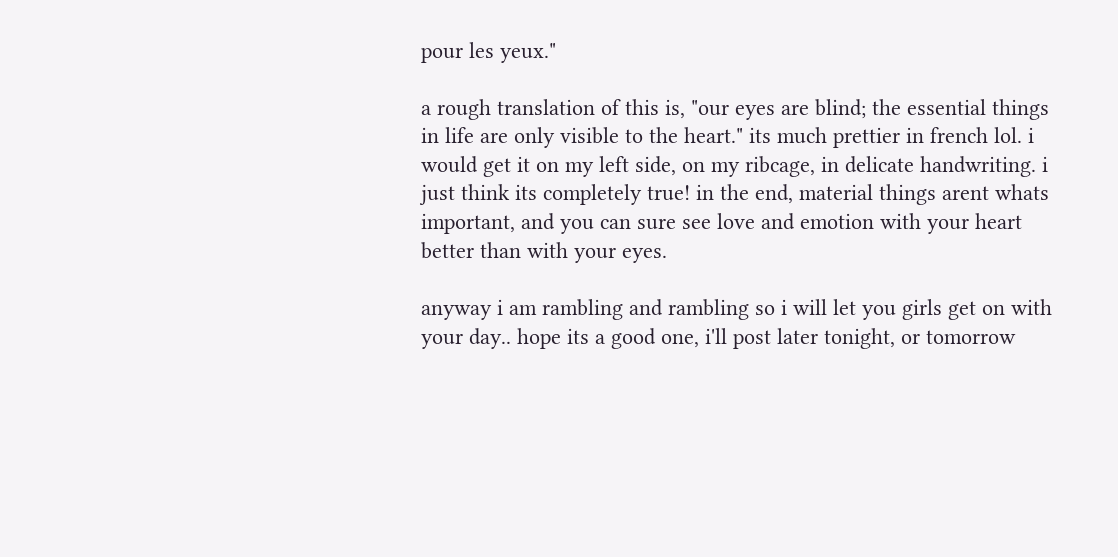pour les yeux."

a rough translation of this is, "our eyes are blind; the essential things in life are only visible to the heart." its much prettier in french lol. i would get it on my left side, on my ribcage, in delicate handwriting. i just think its completely true! in the end, material things arent whats important, and you can sure see love and emotion with your heart better than with your eyes.

anyway i am rambling and rambling so i will let you girls get on with your day.. hope its a good one, i'll post later tonight, or tomorrow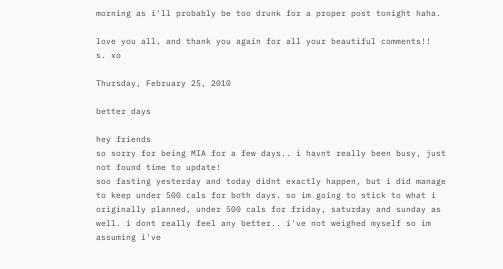morning as i'll probably be too drunk for a proper post tonight haha.

love you all, and thank you again for all your beautiful comments!!
s. xo

Thursday, February 25, 2010

better days

hey friends
so sorry for being MIA for a few days.. i havnt really been busy, just not found time to update!
soo fasting yesterday and today didnt exactly happen, but i did manage to keep under 500 cals for both days. so im going to stick to what i originally planned, under 500 cals for friday, saturday and sunday as well. i dont really feel any better.. i've not weighed myself so im assuming i've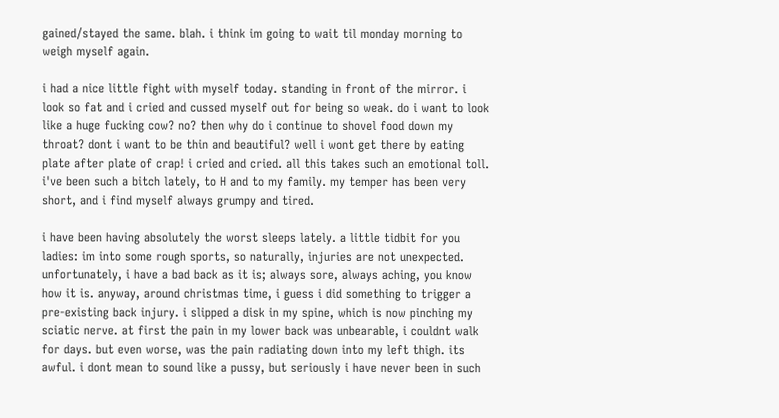gained/stayed the same. blah. i think im going to wait til monday morning to weigh myself again.

i had a nice little fight with myself today. standing in front of the mirror. i look so fat and i cried and cussed myself out for being so weak. do i want to look like a huge fucking cow? no? then why do i continue to shovel food down my throat? dont i want to be thin and beautiful? well i wont get there by eating plate after plate of crap! i cried and cried. all this takes such an emotional toll. i've been such a bitch lately, to H and to my family. my temper has been very short, and i find myself always grumpy and tired.

i have been having absolutely the worst sleeps lately. a little tidbit for you ladies: im into some rough sports, so naturally, injuries are not unexpected. unfortunately, i have a bad back as it is; always sore, always aching, you know how it is. anyway, around christmas time, i guess i did something to trigger a pre-existing back injury. i slipped a disk in my spine, which is now pinching my sciatic nerve. at first the pain in my lower back was unbearable, i couldnt walk for days. but even worse, was the pain radiating down into my left thigh. its awful. i dont mean to sound like a pussy, but seriously i have never been in such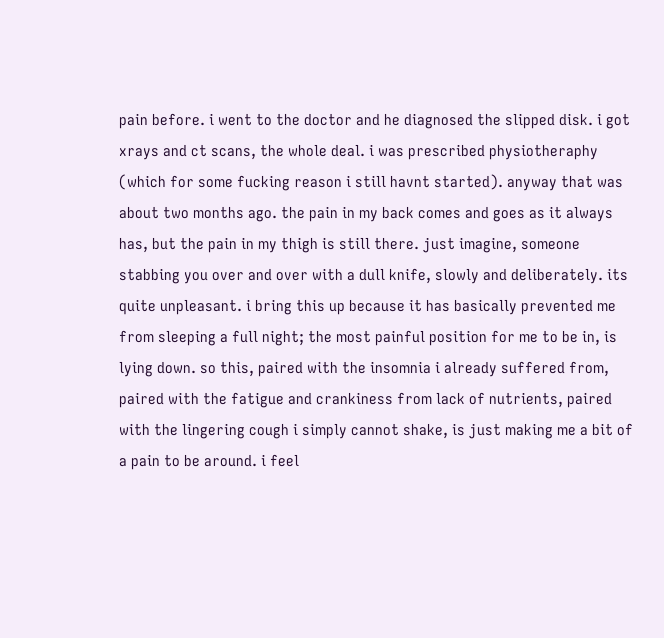pain before. i went to the doctor and he diagnosed the slipped disk. i got xrays and ct scans, the whole deal. i was prescribed physiotheraphy (which for some fucking reason i still havnt started). anyway that was about two months ago. the pain in my back comes and goes as it always has, but the pain in my thigh is still there. just imagine, someone stabbing you over and over with a dull knife, slowly and deliberately. its quite unpleasant. i bring this up because it has basically prevented me from sleeping a full night; the most painful position for me to be in, is lying down. so this, paired with the insomnia i already suffered from, paired with the fatigue and crankiness from lack of nutrients, paired with the lingering cough i simply cannot shake, is just making me a bit of a pain to be around. i feel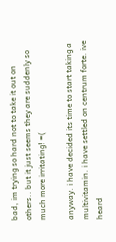bad, im trying so hard not to take it out on others.. but it just seems they are suddenly so much more irritating! =(

anyway. i have decided its time to start taking a multivitamin. i have settled on centrum forte. ive heard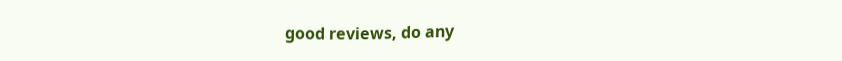good reviews, do any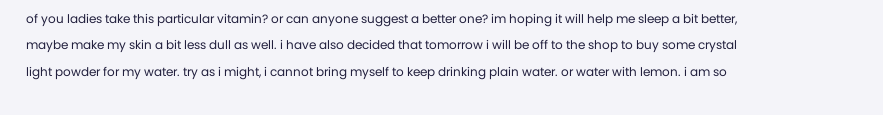of you ladies take this particular vitamin? or can anyone suggest a better one? im hoping it will help me sleep a bit better, maybe make my skin a bit less dull as well. i have also decided that tomorrow i will be off to the shop to buy some crystal light powder for my water. try as i might, i cannot bring myself to keep drinking plain water. or water with lemon. i am so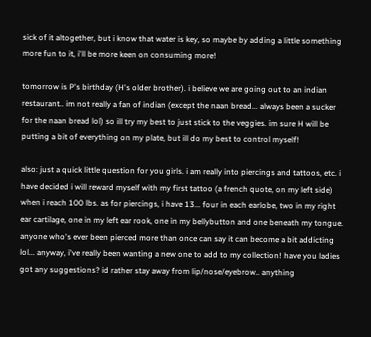sick of it altogether, but i know that water is key, so maybe by adding a little something more fun to it, i'll be more keen on consuming more!

tomorrow is P's birthday (H's older brother). i believe we are going out to an indian restaurant.. im not really a fan of indian (except the naan bread... always been a sucker for the naan bread lol) so ill try my best to just stick to the veggies. im sure H will be putting a bit of everything on my plate, but ill do my best to control myself!

also: just a quick little question for you girls. i am really into piercings and tattoos, etc. i have decided i will reward myself with my first tattoo (a french quote, on my left side) when i reach 100 lbs. as for piercings, i have 13... four in each earlobe, two in my right ear cartilage, one in my left ear rook, one in my bellybutton and one beneath my tongue. anyone who's ever been pierced more than once can say it can become a bit addicting lol... anyway, i've really been wanting a new one to add to my collection! have you ladies got any suggestions? id rather stay away from lip/nose/eyebrow.. anything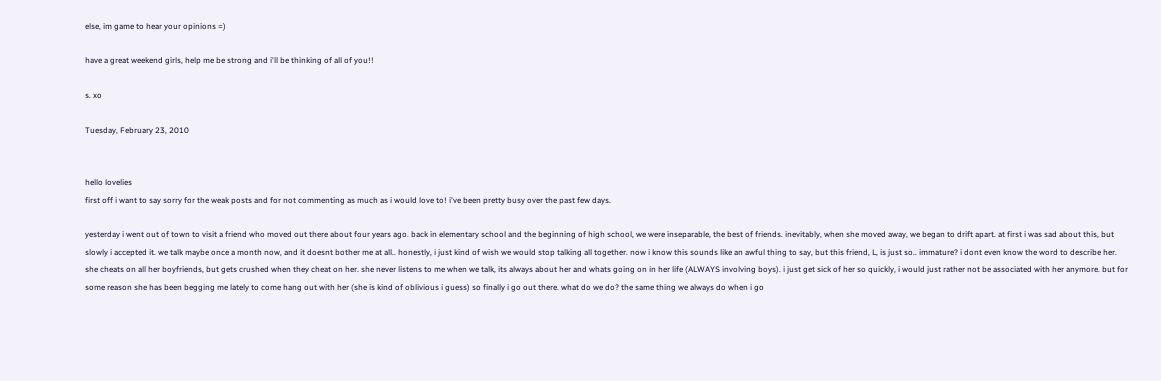else, im game to hear your opinions =)

have a great weekend girls, help me be strong and i'll be thinking of all of you!!

s. xo

Tuesday, February 23, 2010


hello lovelies
first off i want to say sorry for the weak posts and for not commenting as much as i would love to! i've been pretty busy over the past few days.

yesterday i went out of town to visit a friend who moved out there about four years ago. back in elementary school and the beginning of high school, we were inseparable, the best of friends. inevitably, when she moved away, we began to drift apart. at first i was sad about this, but slowly i accepted it. we talk maybe once a month now, and it doesnt bother me at all.. honestly, i just kind of wish we would stop talking all together. now i know this sounds like an awful thing to say, but this friend, L, is just so.. immature? i dont even know the word to describe her. she cheats on all her boyfriends, but gets crushed when they cheat on her. she never listens to me when we talk, its always about her and whats going on in her life (ALWAYS involving boys). i just get sick of her so quickly, i would just rather not be associated with her anymore. but for some reason she has been begging me lately to come hang out with her (she is kind of oblivious i guess) so finally i go out there. what do we do? the same thing we always do when i go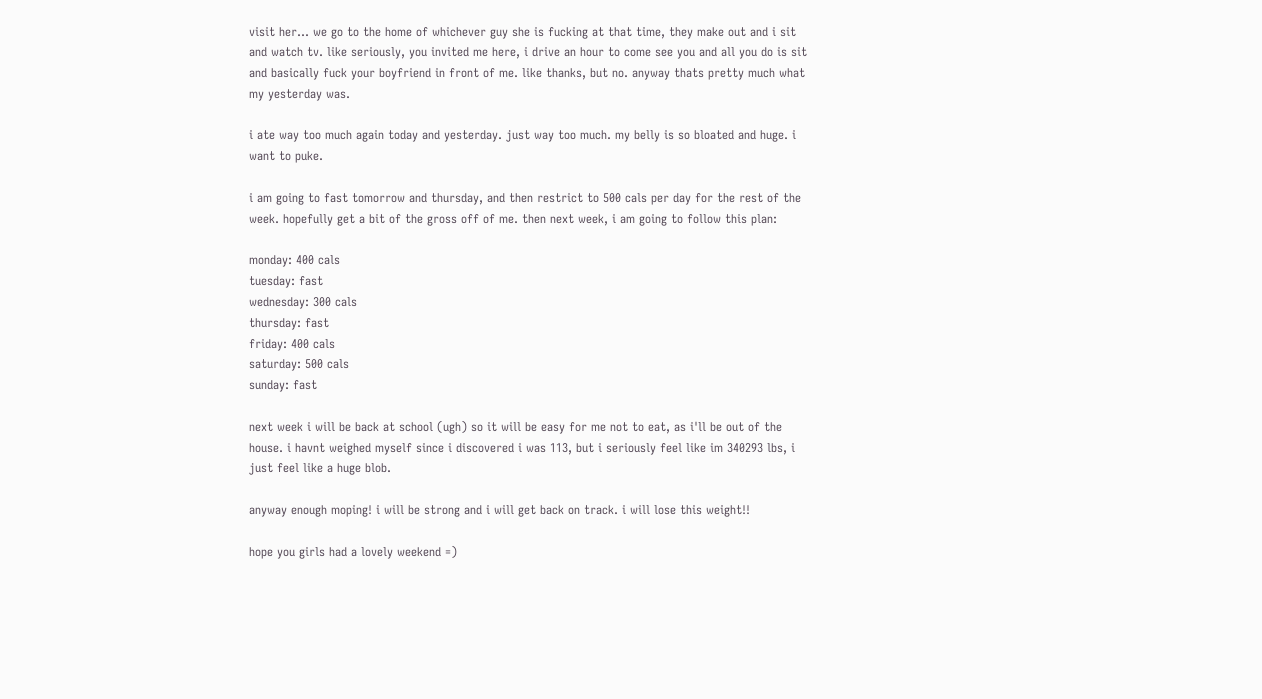visit her... we go to the home of whichever guy she is fucking at that time, they make out and i sit and watch tv. like seriously, you invited me here, i drive an hour to come see you and all you do is sit and basically fuck your boyfriend in front of me. like thanks, but no. anyway thats pretty much what my yesterday was.

i ate way too much again today and yesterday. just way too much. my belly is so bloated and huge. i want to puke.

i am going to fast tomorrow and thursday, and then restrict to 500 cals per day for the rest of the week. hopefully get a bit of the gross off of me. then next week, i am going to follow this plan:

monday: 400 cals
tuesday: fast
wednesday: 300 cals
thursday: fast
friday: 400 cals
saturday: 500 cals
sunday: fast

next week i will be back at school (ugh) so it will be easy for me not to eat, as i'll be out of the house. i havnt weighed myself since i discovered i was 113, but i seriously feel like im 340293 lbs, i just feel like a huge blob.

anyway enough moping! i will be strong and i will get back on track. i will lose this weight!!

hope you girls had a lovely weekend =)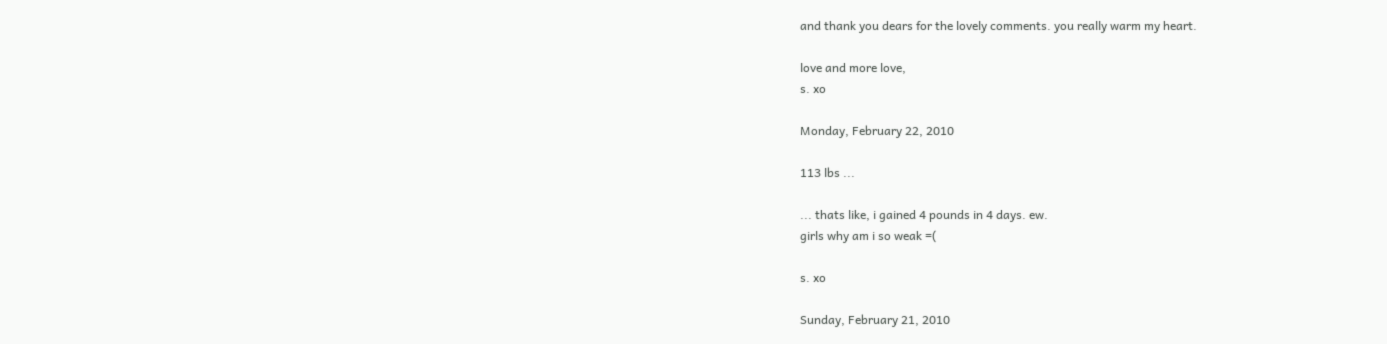and thank you dears for the lovely comments. you really warm my heart.

love and more love,
s. xo

Monday, February 22, 2010

113 lbs ...

... thats like, i gained 4 pounds in 4 days. ew.
girls why am i so weak =(

s. xo

Sunday, February 21, 2010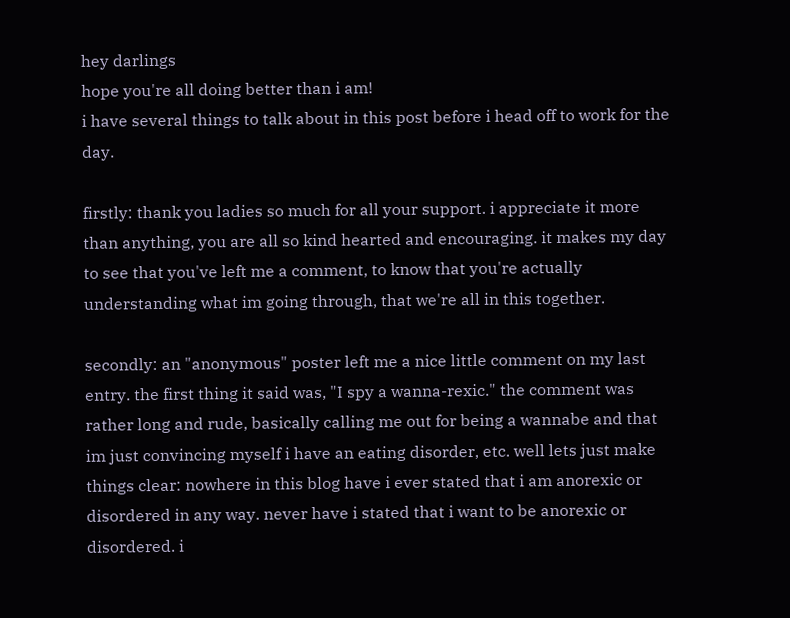hey darlings
hope you're all doing better than i am!
i have several things to talk about in this post before i head off to work for the day.

firstly: thank you ladies so much for all your support. i appreciate it more than anything, you are all so kind hearted and encouraging. it makes my day to see that you've left me a comment, to know that you're actually understanding what im going through, that we're all in this together.

secondly: an "anonymous" poster left me a nice little comment on my last entry. the first thing it said was, "I spy a wanna-rexic." the comment was rather long and rude, basically calling me out for being a wannabe and that im just convincing myself i have an eating disorder, etc. well lets just make things clear: nowhere in this blog have i ever stated that i am anorexic or disordered in any way. never have i stated that i want to be anorexic or disordered. i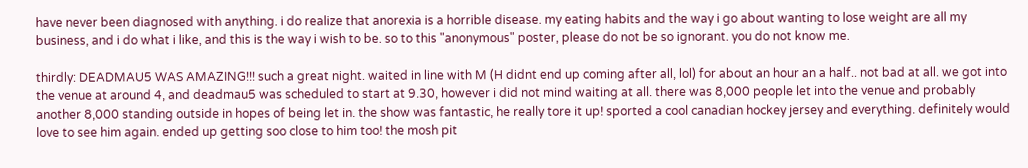have never been diagnosed with anything. i do realize that anorexia is a horrible disease. my eating habits and the way i go about wanting to lose weight are all my business, and i do what i like, and this is the way i wish to be. so to this "anonymous" poster, please do not be so ignorant. you do not know me.

thirdly: DEADMAU5 WAS AMAZING!!! such a great night. waited in line with M (H didnt end up coming after all, lol) for about an hour an a half.. not bad at all. we got into the venue at around 4, and deadmau5 was scheduled to start at 9.30, however i did not mind waiting at all. there was 8,000 people let into the venue and probably another 8,000 standing outside in hopes of being let in. the show was fantastic, he really tore it up! sported a cool canadian hockey jersey and everything. definitely would love to see him again. ended up getting soo close to him too! the mosh pit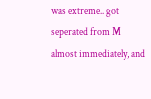was extreme.. got seperated from M almost immediately, and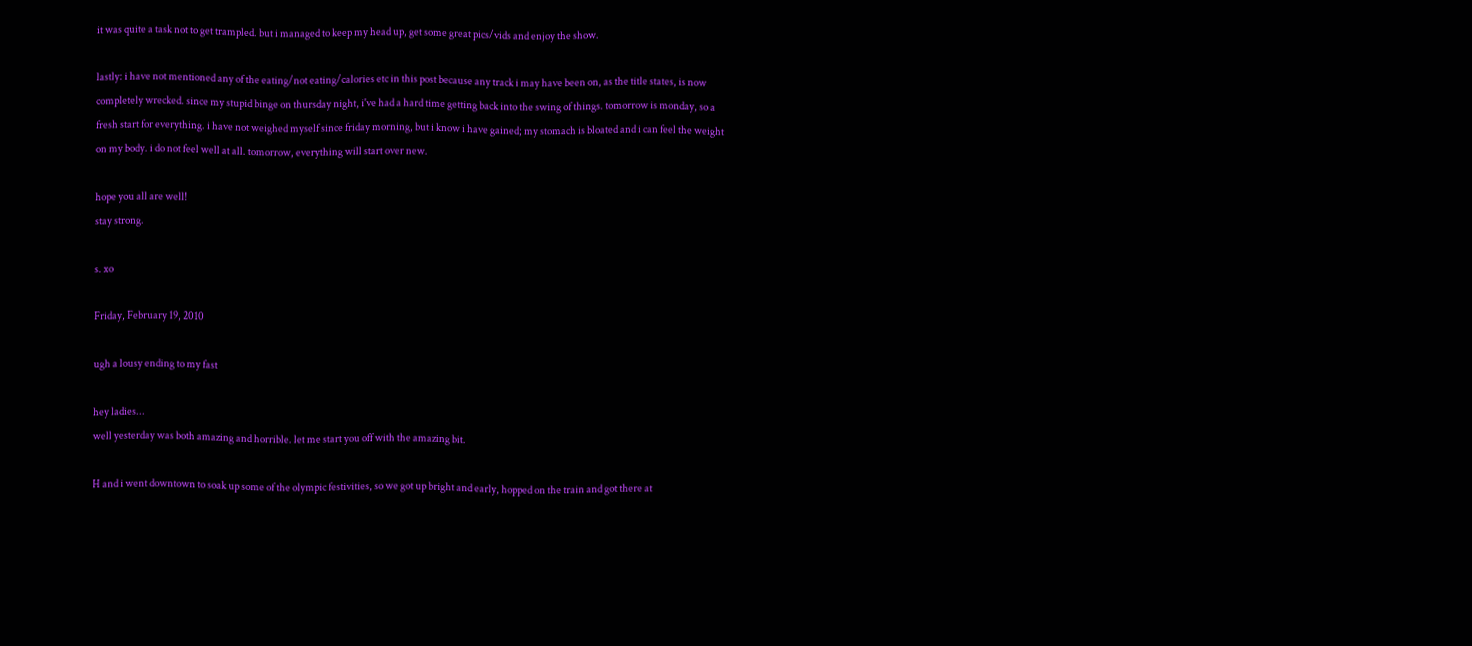it was quite a task not to get trampled. but i managed to keep my head up, get some great pics/vids and enjoy the show.

lastly: i have not mentioned any of the eating/not eating/calories etc in this post because any track i may have been on, as the title states, is now completely wrecked. since my stupid binge on thursday night, i've had a hard time getting back into the swing of things. tomorrow is monday, so a fresh start for everything. i have not weighed myself since friday morning, but i know i have gained; my stomach is bloated and i can feel the weight on my body. i do not feel well at all. tomorrow, everything will start over new.

hope you all are well!
stay strong.

s. xo

Friday, February 19, 2010

ugh a lousy ending to my fast

hey ladies...
well yesterday was both amazing and horrible. let me start you off with the amazing bit.

H and i went downtown to soak up some of the olympic festivities, so we got up bright and early, hopped on the train and got there at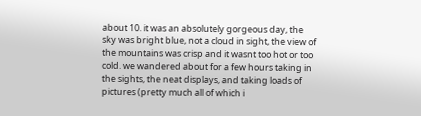about 10. it was an absolutely gorgeous day, the sky was bright blue, not a cloud in sight, the view of the mountains was crisp and it wasnt too hot or too cold. we wandered about for a few hours taking in the sights, the neat displays, and taking loads of pictures (pretty much all of which i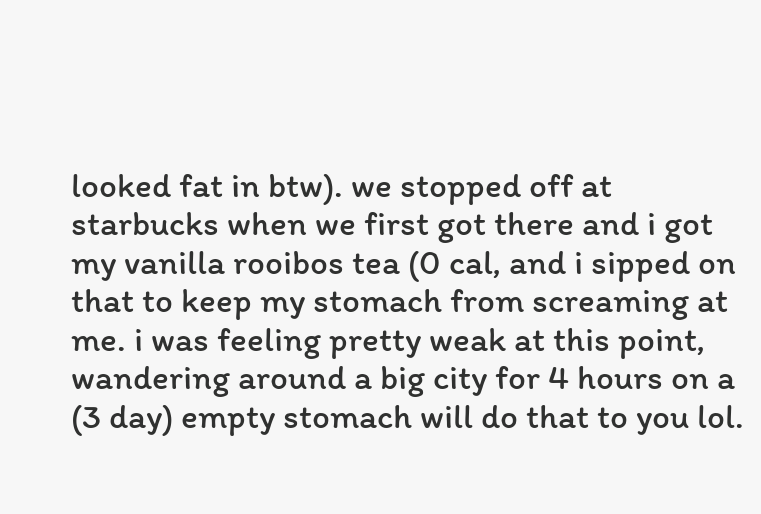looked fat in btw). we stopped off at starbucks when we first got there and i got my vanilla rooibos tea (0 cal, and i sipped on that to keep my stomach from screaming at me. i was feeling pretty weak at this point, wandering around a big city for 4 hours on a (3 day) empty stomach will do that to you lol.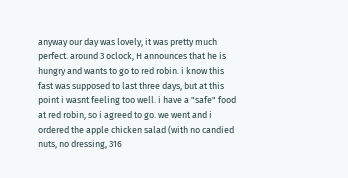anyway our day was lovely, it was pretty much perfect. around 3 oclock, H announces that he is hungry and wants to go to red robin. i know this fast was supposed to last three days, but at this point i wasnt feeling too well. i have a "safe" food at red robin, so i agreed to go. we went and i ordered the apple chicken salad (with no candied nuts, no dressing, 316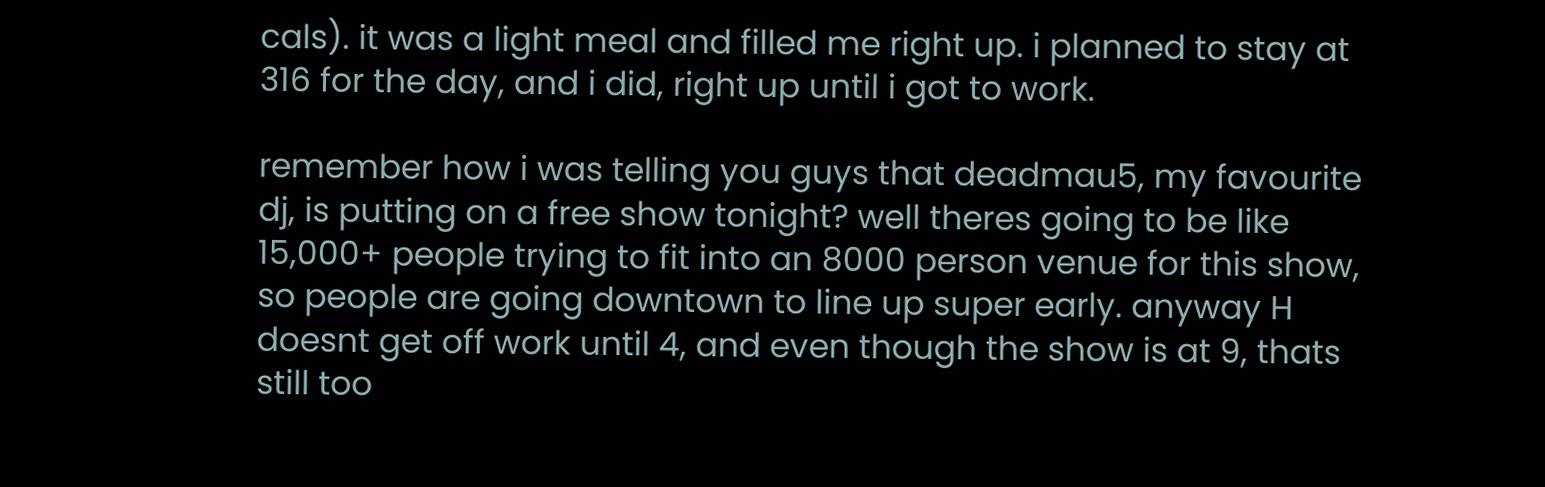cals). it was a light meal and filled me right up. i planned to stay at 316 for the day, and i did, right up until i got to work.

remember how i was telling you guys that deadmau5, my favourite dj, is putting on a free show tonight? well theres going to be like 15,000+ people trying to fit into an 8000 person venue for this show, so people are going downtown to line up super early. anyway H doesnt get off work until 4, and even though the show is at 9, thats still too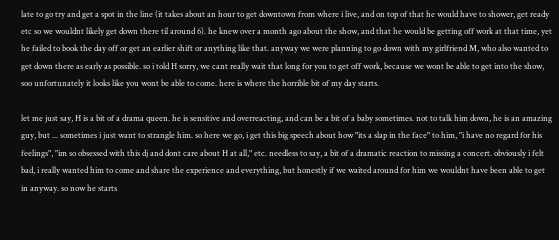late to go try and get a spot in the line (it takes about an hour to get downtown from where i live, and on top of that he would have to shower, get ready etc so we wouldnt likely get down there til around 6). he knew over a month ago about the show, and that he would be getting off work at that time, yet he failed to book the day off or get an earlier shift or anything like that. anyway we were planning to go down with my girlfriend M, who also wanted to get down there as early as possible. so i told H sorry, we cant really wait that long for you to get off work, because we wont be able to get into the show, soo unfortunately it looks like you wont be able to come. here is where the horrible bit of my day starts.

let me just say, H is a bit of a drama queen. he is sensitive and overreacting, and can be a bit of a baby sometimes. not to talk him down, he is an amazing guy, but ... sometimes i just want to strangle him. so here we go, i get this big speech about how "its a slap in the face" to him, "i have no regard for his feelings", "im so obsessed with this dj and dont care about H at all," etc. needless to say, a bit of a dramatic reaction to missing a concert. obviously i felt bad, i really wanted him to come and share the experience and everything, but honestly if we waited around for him we wouldnt have been able to get in anyway. so now he starts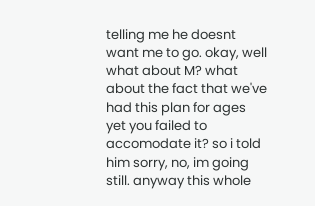telling me he doesnt want me to go. okay, well what about M? what about the fact that we've had this plan for ages yet you failed to accomodate it? so i told him sorry, no, im going still. anyway this whole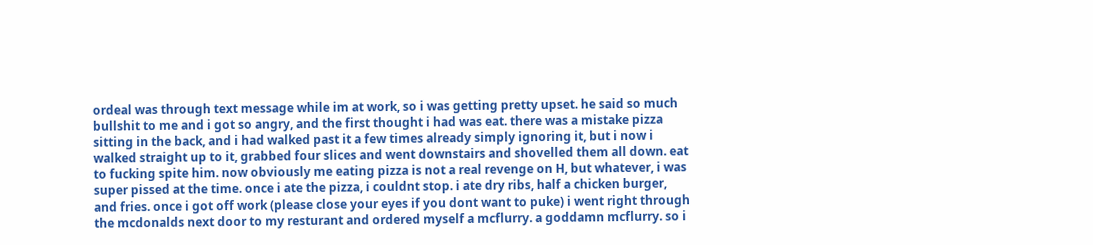ordeal was through text message while im at work, so i was getting pretty upset. he said so much bullshit to me and i got so angry, and the first thought i had was eat. there was a mistake pizza sitting in the back, and i had walked past it a few times already simply ignoring it, but i now i walked straight up to it, grabbed four slices and went downstairs and shovelled them all down. eat to fucking spite him. now obviously me eating pizza is not a real revenge on H, but whatever, i was super pissed at the time. once i ate the pizza, i couldnt stop. i ate dry ribs, half a chicken burger, and fries. once i got off work (please close your eyes if you dont want to puke) i went right through the mcdonalds next door to my resturant and ordered myself a mcflurry. a goddamn mcflurry. so i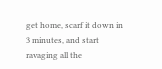get home, scarf it down in 3 minutes, and start ravaging all the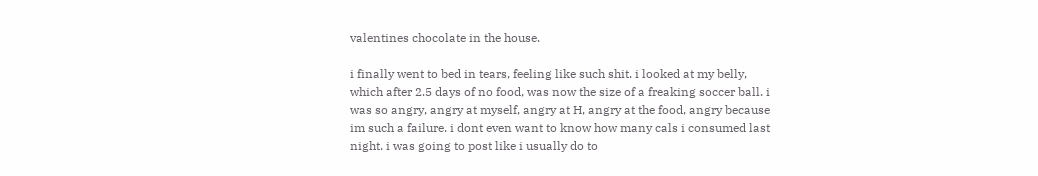valentines chocolate in the house.

i finally went to bed in tears, feeling like such shit. i looked at my belly, which after 2.5 days of no food, was now the size of a freaking soccer ball. i was so angry, angry at myself, angry at H, angry at the food, angry because im such a failure. i dont even want to know how many cals i consumed last night. i was going to post like i usually do to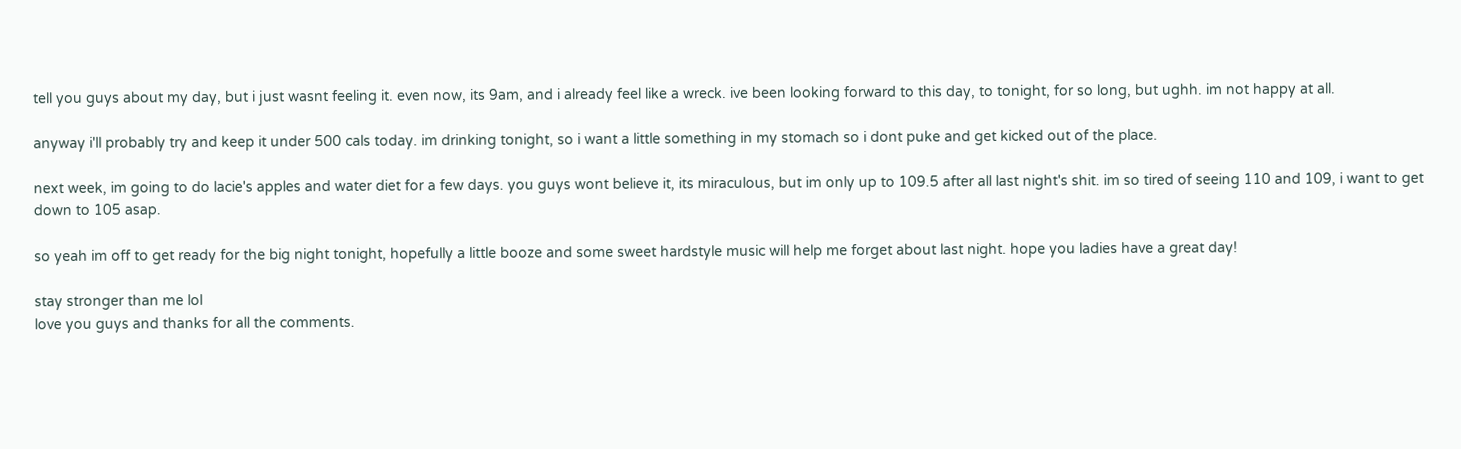tell you guys about my day, but i just wasnt feeling it. even now, its 9am, and i already feel like a wreck. ive been looking forward to this day, to tonight, for so long, but ughh. im not happy at all.

anyway i'll probably try and keep it under 500 cals today. im drinking tonight, so i want a little something in my stomach so i dont puke and get kicked out of the place.

next week, im going to do lacie's apples and water diet for a few days. you guys wont believe it, its miraculous, but im only up to 109.5 after all last night's shit. im so tired of seeing 110 and 109, i want to get down to 105 asap.

so yeah im off to get ready for the big night tonight, hopefully a little booze and some sweet hardstyle music will help me forget about last night. hope you ladies have a great day!

stay stronger than me lol
love you guys and thanks for all the comments.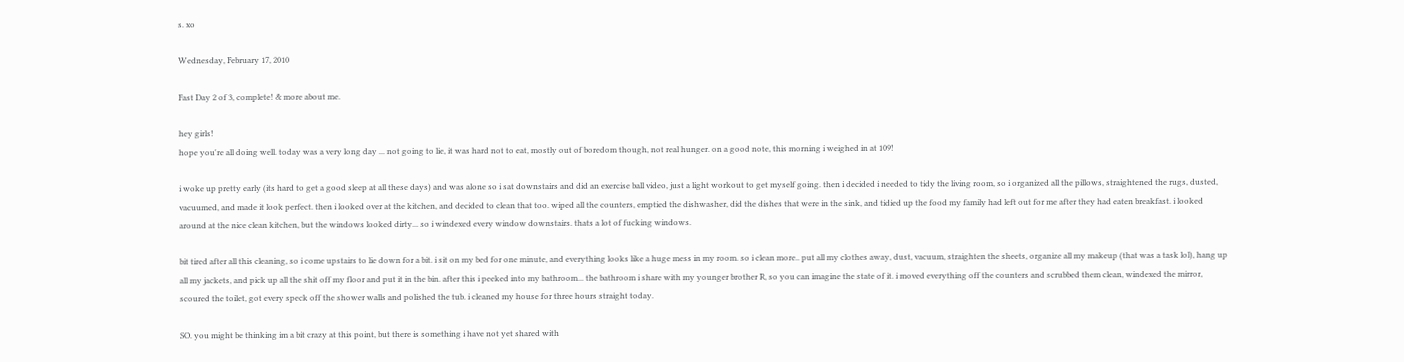s. xo

Wednesday, February 17, 2010

Fast Day 2 of 3, complete! & more about me.

hey girls!
hope you're all doing well. today was a very long day ... not going to lie, it was hard not to eat, mostly out of boredom though, not real hunger. on a good note, this morning i weighed in at 109!

i woke up pretty early (its hard to get a good sleep at all these days) and was alone so i sat downstairs and did an exercise ball video, just a light workout to get myself going. then i decided i needed to tidy the living room, so i organized all the pillows, straightened the rugs, dusted, vacuumed, and made it look perfect. then i looked over at the kitchen, and decided to clean that too. wiped all the counters, emptied the dishwasher, did the dishes that were in the sink, and tidied up the food my family had left out for me after they had eaten breakfast. i looked around at the nice clean kitchen, but the windows looked dirty... so i windexed every window downstairs. thats a lot of fucking windows.

bit tired after all this cleaning, so i come upstairs to lie down for a bit. i sit on my bed for one minute, and everything looks like a huge mess in my room. so i clean more.. put all my clothes away, dust, vacuum, straighten the sheets, organize all my makeup (that was a task lol), hang up all my jackets, and pick up all the shit off my floor and put it in the bin. after this i peeked into my bathroom... the bathroom i share with my younger brother R, so you can imagine the state of it. i moved everything off the counters and scrubbed them clean, windexed the mirror, scoured the toilet, got every speck off the shower walls and polished the tub. i cleaned my house for three hours straight today.

SO. you might be thinking im a bit crazy at this point, but there is something i have not yet shared with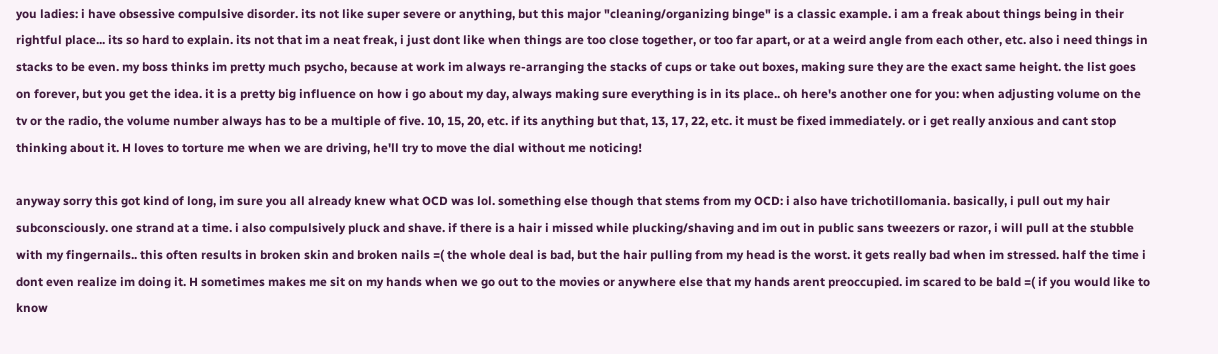you ladies: i have obsessive compulsive disorder. its not like super severe or anything, but this major "cleaning/organizing binge" is a classic example. i am a freak about things being in their rightful place... its so hard to explain. its not that im a neat freak, i just dont like when things are too close together, or too far apart, or at a weird angle from each other, etc. also i need things in stacks to be even. my boss thinks im pretty much psycho, because at work im always re-arranging the stacks of cups or take out boxes, making sure they are the exact same height. the list goes on forever, but you get the idea. it is a pretty big influence on how i go about my day, always making sure everything is in its place.. oh here's another one for you: when adjusting volume on the tv or the radio, the volume number always has to be a multiple of five. 10, 15, 20, etc. if its anything but that, 13, 17, 22, etc. it must be fixed immediately. or i get really anxious and cant stop thinking about it. H loves to torture me when we are driving, he'll try to move the dial without me noticing!

anyway sorry this got kind of long, im sure you all already knew what OCD was lol. something else though that stems from my OCD: i also have trichotillomania. basically, i pull out my hair subconsciously. one strand at a time. i also compulsively pluck and shave. if there is a hair i missed while plucking/shaving and im out in public sans tweezers or razor, i will pull at the stubble with my fingernails.. this often results in broken skin and broken nails =( the whole deal is bad, but the hair pulling from my head is the worst. it gets really bad when im stressed. half the time i dont even realize im doing it. H sometimes makes me sit on my hands when we go out to the movies or anywhere else that my hands arent preoccupied. im scared to be bald =( if you would like to know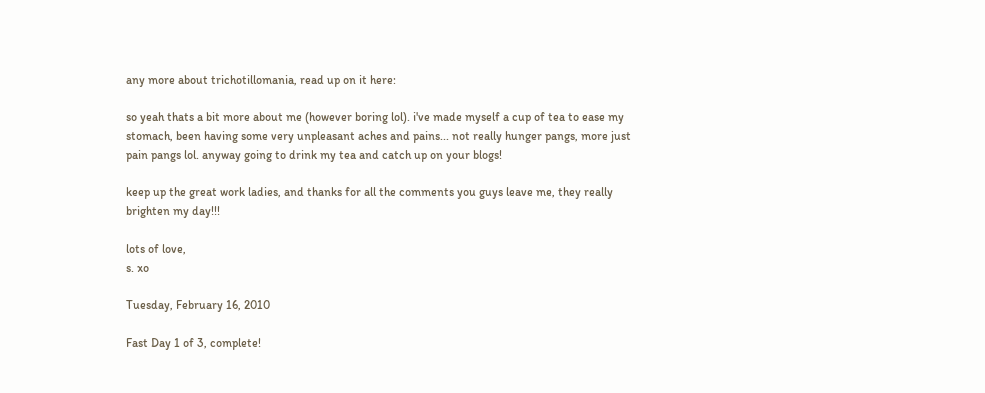any more about trichotillomania, read up on it here:

so yeah thats a bit more about me (however boring lol). i've made myself a cup of tea to ease my stomach, been having some very unpleasant aches and pains... not really hunger pangs, more just pain pangs lol. anyway going to drink my tea and catch up on your blogs!

keep up the great work ladies, and thanks for all the comments you guys leave me, they really brighten my day!!!

lots of love,
s. xo

Tuesday, February 16, 2010

Fast Day 1 of 3, complete!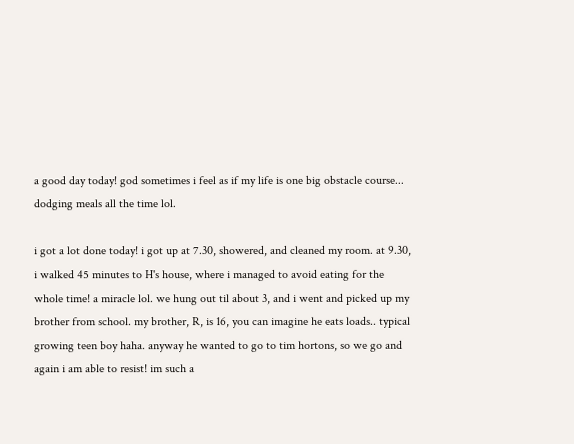a good day today! god sometimes i feel as if my life is one big obstacle course... dodging meals all the time lol.

i got a lot done today! i got up at 7.30, showered, and cleaned my room. at 9.30, i walked 45 minutes to H's house, where i managed to avoid eating for the whole time! a miracle lol. we hung out til about 3, and i went and picked up my brother from school. my brother, R, is 16, you can imagine he eats loads.. typical growing teen boy haha. anyway he wanted to go to tim hortons, so we go and again i am able to resist! im such a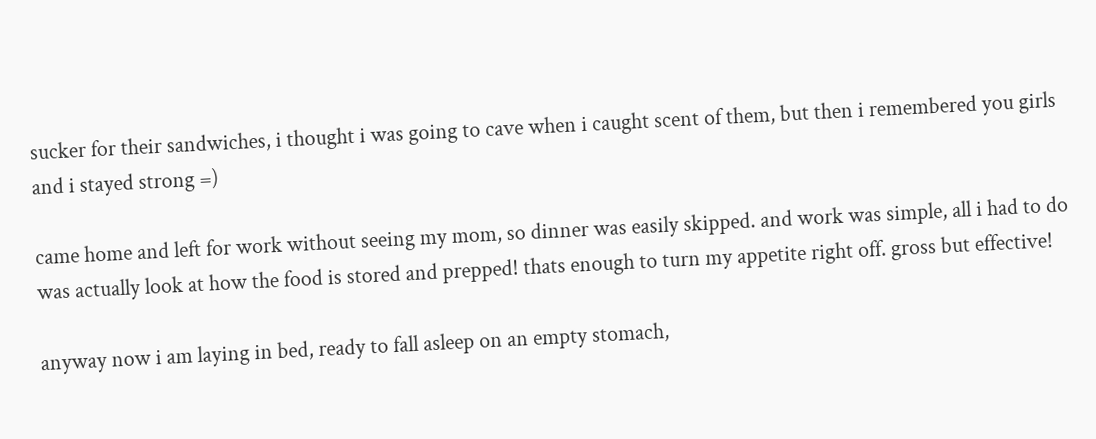sucker for their sandwiches, i thought i was going to cave when i caught scent of them, but then i remembered you girls and i stayed strong =)

came home and left for work without seeing my mom, so dinner was easily skipped. and work was simple, all i had to do was actually look at how the food is stored and prepped! thats enough to turn my appetite right off. gross but effective!

anyway now i am laying in bed, ready to fall asleep on an empty stomach,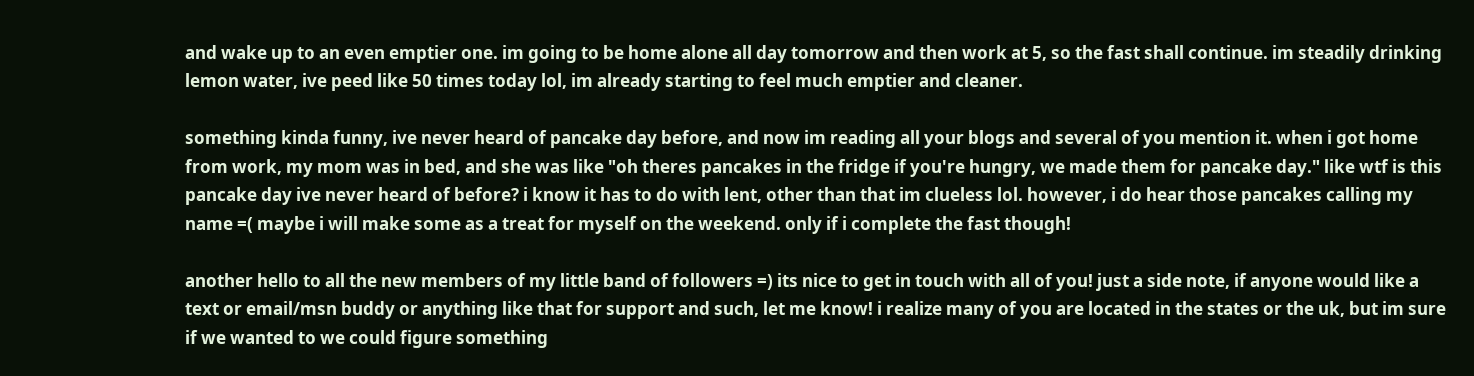and wake up to an even emptier one. im going to be home alone all day tomorrow and then work at 5, so the fast shall continue. im steadily drinking lemon water, ive peed like 50 times today lol, im already starting to feel much emptier and cleaner.

something kinda funny, ive never heard of pancake day before, and now im reading all your blogs and several of you mention it. when i got home from work, my mom was in bed, and she was like "oh theres pancakes in the fridge if you're hungry, we made them for pancake day." like wtf is this pancake day ive never heard of before? i know it has to do with lent, other than that im clueless lol. however, i do hear those pancakes calling my name =( maybe i will make some as a treat for myself on the weekend. only if i complete the fast though!

another hello to all the new members of my little band of followers =) its nice to get in touch with all of you! just a side note, if anyone would like a text or email/msn buddy or anything like that for support and such, let me know! i realize many of you are located in the states or the uk, but im sure if we wanted to we could figure something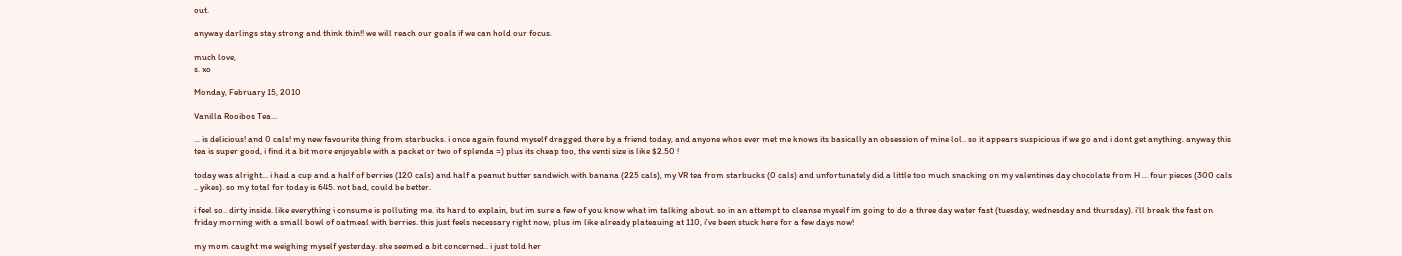out.

anyway darlings stay strong and think thin!! we will reach our goals if we can hold our focus.

much love,
s. xo

Monday, February 15, 2010

Vanilla Rooibos Tea...

... is delicious! and 0 cals! my new favourite thing from starbucks. i once again found myself dragged there by a friend today, and anyone whos ever met me knows its basically an obsession of mine lol.. so it appears suspicious if we go and i dont get anything. anyway this tea is super good, i find it a bit more enjoyable with a packet or two of splenda =) plus its cheap too, the venti size is like $2.50 !

today was alright... i had a cup and a half of berries (120 cals) and half a peanut butter sandwich with banana (225 cals), my VR tea from starbucks (0 cals) and unfortunately did a little too much snacking on my valentines day chocolate from H ... four pieces (300 cals .. yikes). so my total for today is 645. not bad, could be better.

i feel so.. dirty inside. like everything i consume is polluting me. its hard to explain, but im sure a few of you know what im talking about. so in an attempt to cleanse myself im going to do a three day water fast (tuesday, wednesday and thursday). i'll break the fast on friday morning with a small bowl of oatmeal with berries. this just feels necessary right now, plus im like already plateauing at 110, i've been stuck here for a few days now!

my mom caught me weighing myself yesterday. she seemed a bit concerned.. i just told her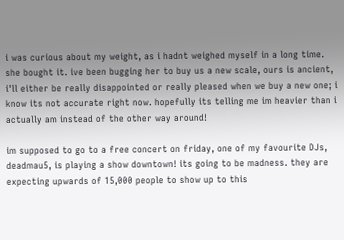i was curious about my weight, as i hadnt weighed myself in a long time. she bought it. ive been bugging her to buy us a new scale, ours is ancient, i'll either be really disappointed or really pleased when we buy a new one; i know its not accurate right now. hopefully its telling me im heavier than i actually am instead of the other way around!

im supposed to go to a free concert on friday, one of my favourite DJs, deadmau5, is playing a show downtown! its going to be madness. they are expecting upwards of 15,000 people to show up to this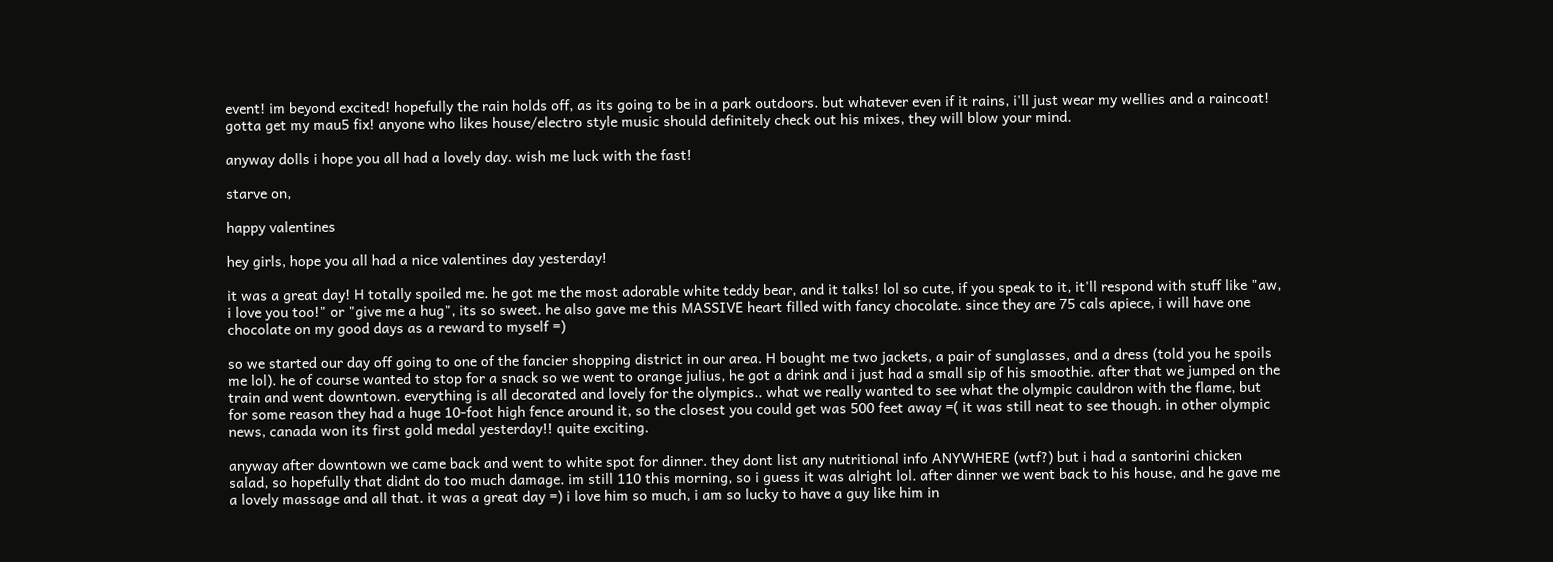event! im beyond excited! hopefully the rain holds off, as its going to be in a park outdoors. but whatever even if it rains, i'll just wear my wellies and a raincoat! gotta get my mau5 fix! anyone who likes house/electro style music should definitely check out his mixes, they will blow your mind.

anyway dolls i hope you all had a lovely day. wish me luck with the fast!

starve on,

happy valentines

hey girls, hope you all had a nice valentines day yesterday!

it was a great day! H totally spoiled me. he got me the most adorable white teddy bear, and it talks! lol so cute, if you speak to it, it'll respond with stuff like "aw, i love you too!" or "give me a hug", its so sweet. he also gave me this MASSIVE heart filled with fancy chocolate. since they are 75 cals apiece, i will have one chocolate on my good days as a reward to myself =)

so we started our day off going to one of the fancier shopping district in our area. H bought me two jackets, a pair of sunglasses, and a dress (told you he spoils me lol). he of course wanted to stop for a snack so we went to orange julius, he got a drink and i just had a small sip of his smoothie. after that we jumped on the train and went downtown. everything is all decorated and lovely for the olympics.. what we really wanted to see what the olympic cauldron with the flame, but for some reason they had a huge 10-foot high fence around it, so the closest you could get was 500 feet away =( it was still neat to see though. in other olympic news, canada won its first gold medal yesterday!! quite exciting.

anyway after downtown we came back and went to white spot for dinner. they dont list any nutritional info ANYWHERE (wtf?) but i had a santorini chicken salad, so hopefully that didnt do too much damage. im still 110 this morning, so i guess it was alright lol. after dinner we went back to his house, and he gave me a lovely massage and all that. it was a great day =) i love him so much, i am so lucky to have a guy like him in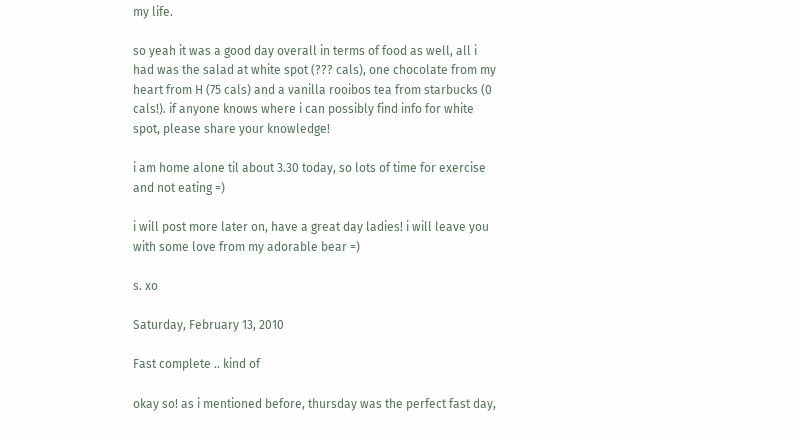my life.

so yeah it was a good day overall in terms of food as well, all i had was the salad at white spot (??? cals), one chocolate from my heart from H (75 cals) and a vanilla rooibos tea from starbucks (0 cals!). if anyone knows where i can possibly find info for white spot, please share your knowledge!

i am home alone til about 3.30 today, so lots of time for exercise and not eating =)

i will post more later on, have a great day ladies! i will leave you with some love from my adorable bear =)

s. xo

Saturday, February 13, 2010

Fast complete .. kind of

okay so! as i mentioned before, thursday was the perfect fast day,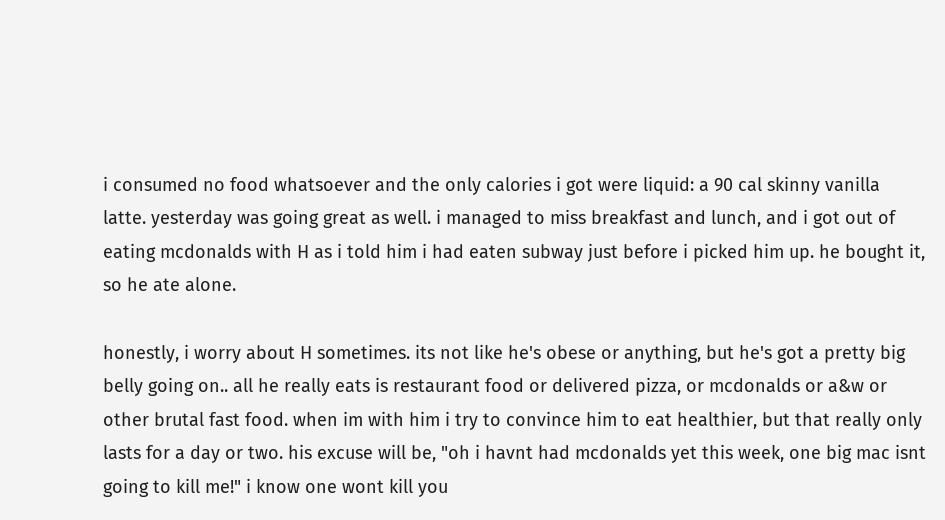i consumed no food whatsoever and the only calories i got were liquid: a 90 cal skinny vanilla latte. yesterday was going great as well. i managed to miss breakfast and lunch, and i got out of eating mcdonalds with H as i told him i had eaten subway just before i picked him up. he bought it, so he ate alone.

honestly, i worry about H sometimes. its not like he's obese or anything, but he's got a pretty big belly going on.. all he really eats is restaurant food or delivered pizza, or mcdonalds or a&w or other brutal fast food. when im with him i try to convince him to eat healthier, but that really only lasts for a day or two. his excuse will be, "oh i havnt had mcdonalds yet this week, one big mac isnt going to kill me!" i know one wont kill you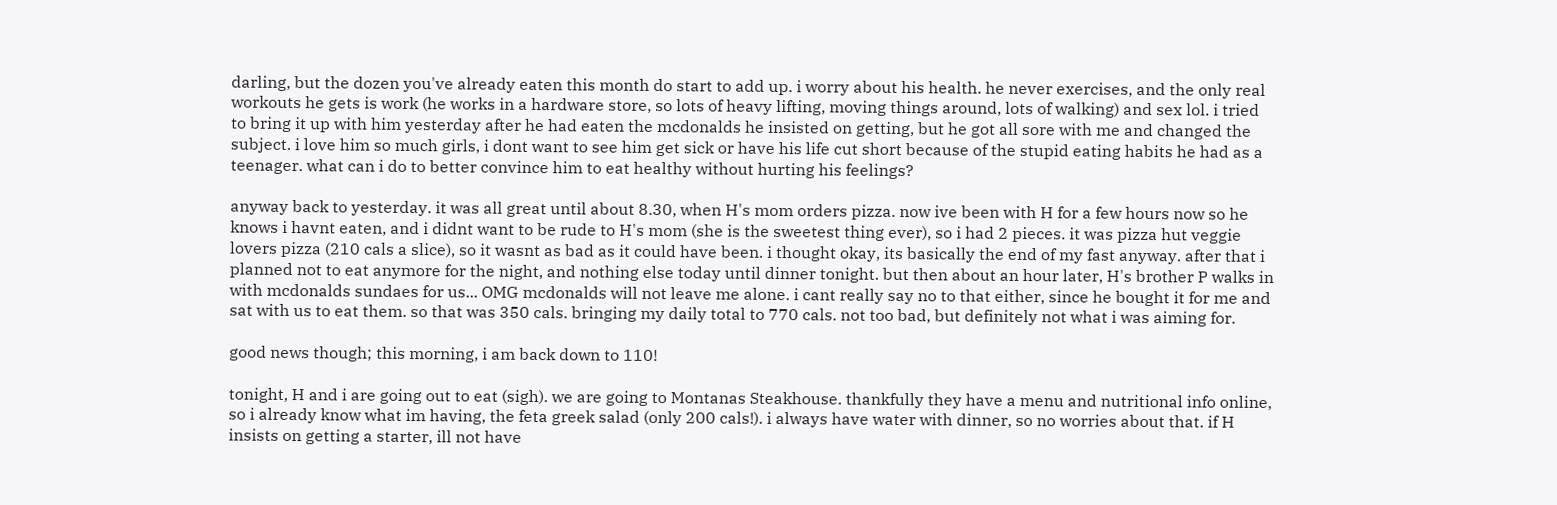darling, but the dozen you've already eaten this month do start to add up. i worry about his health. he never exercises, and the only real workouts he gets is work (he works in a hardware store, so lots of heavy lifting, moving things around, lots of walking) and sex lol. i tried to bring it up with him yesterday after he had eaten the mcdonalds he insisted on getting, but he got all sore with me and changed the subject. i love him so much girls, i dont want to see him get sick or have his life cut short because of the stupid eating habits he had as a teenager. what can i do to better convince him to eat healthy without hurting his feelings?

anyway back to yesterday. it was all great until about 8.30, when H's mom orders pizza. now ive been with H for a few hours now so he knows i havnt eaten, and i didnt want to be rude to H's mom (she is the sweetest thing ever), so i had 2 pieces. it was pizza hut veggie lovers pizza (210 cals a slice), so it wasnt as bad as it could have been. i thought okay, its basically the end of my fast anyway. after that i planned not to eat anymore for the night, and nothing else today until dinner tonight. but then about an hour later, H's brother P walks in with mcdonalds sundaes for us... OMG mcdonalds will not leave me alone. i cant really say no to that either, since he bought it for me and sat with us to eat them. so that was 350 cals. bringing my daily total to 770 cals. not too bad, but definitely not what i was aiming for.

good news though; this morning, i am back down to 110!

tonight, H and i are going out to eat (sigh). we are going to Montanas Steakhouse. thankfully they have a menu and nutritional info online, so i already know what im having, the feta greek salad (only 200 cals!). i always have water with dinner, so no worries about that. if H insists on getting a starter, ill not have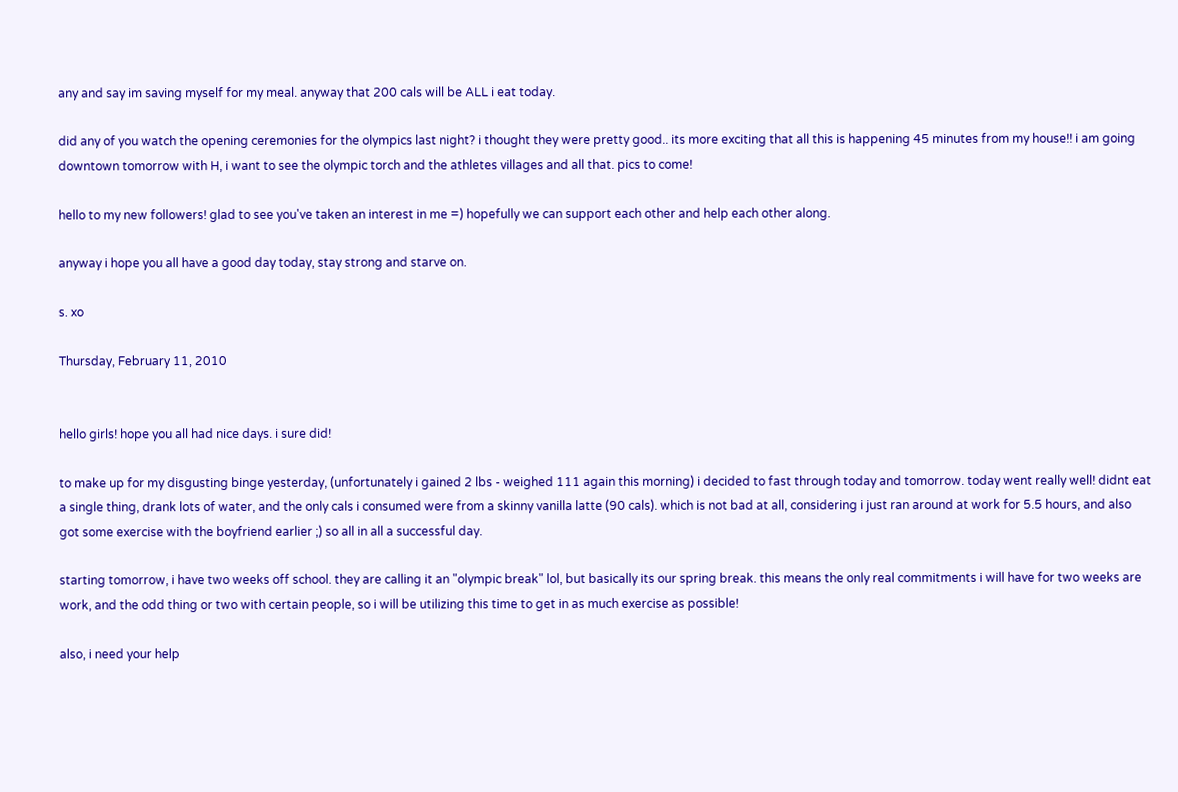any and say im saving myself for my meal. anyway that 200 cals will be ALL i eat today.

did any of you watch the opening ceremonies for the olympics last night? i thought they were pretty good.. its more exciting that all this is happening 45 minutes from my house!! i am going downtown tomorrow with H, i want to see the olympic torch and the athletes villages and all that. pics to come!

hello to my new followers! glad to see you've taken an interest in me =) hopefully we can support each other and help each other along.

anyway i hope you all have a good day today, stay strong and starve on.

s. xo

Thursday, February 11, 2010


hello girls! hope you all had nice days. i sure did!

to make up for my disgusting binge yesterday, (unfortunately i gained 2 lbs - weighed 111 again this morning) i decided to fast through today and tomorrow. today went really well! didnt eat a single thing, drank lots of water, and the only cals i consumed were from a skinny vanilla latte (90 cals). which is not bad at all, considering i just ran around at work for 5.5 hours, and also got some exercise with the boyfriend earlier ;) so all in all a successful day.

starting tomorrow, i have two weeks off school. they are calling it an "olympic break" lol, but basically its our spring break. this means the only real commitments i will have for two weeks are work, and the odd thing or two with certain people, so i will be utilizing this time to get in as much exercise as possible!

also, i need your help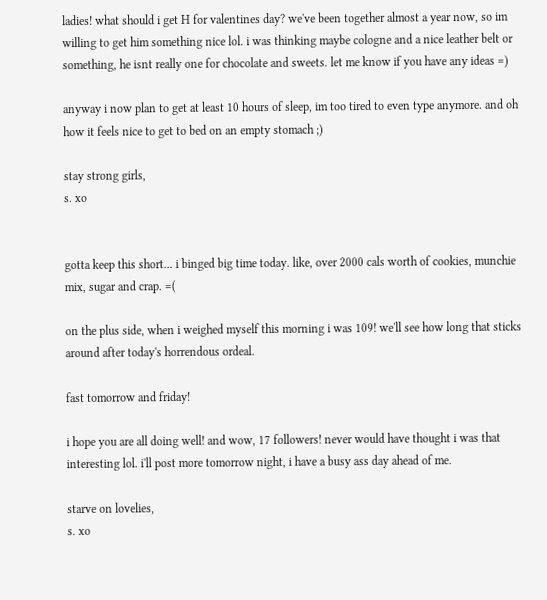ladies! what should i get H for valentines day? we've been together almost a year now, so im willing to get him something nice lol. i was thinking maybe cologne and a nice leather belt or something, he isnt really one for chocolate and sweets. let me know if you have any ideas =)

anyway i now plan to get at least 10 hours of sleep, im too tired to even type anymore. and oh how it feels nice to get to bed on an empty stomach ;)

stay strong girls,
s. xo


gotta keep this short... i binged big time today. like, over 2000 cals worth of cookies, munchie mix, sugar and crap. =(

on the plus side, when i weighed myself this morning i was 109! we'll see how long that sticks around after today's horrendous ordeal.

fast tomorrow and friday!

i hope you are all doing well! and wow, 17 followers! never would have thought i was that interesting lol. i'll post more tomorrow night, i have a busy ass day ahead of me.

starve on lovelies,
s. xo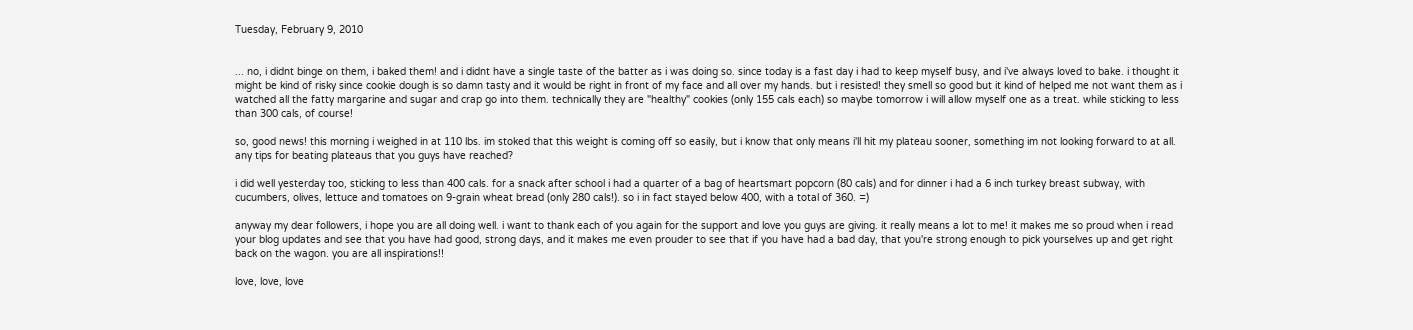Tuesday, February 9, 2010


... no, i didnt binge on them, i baked them! and i didnt have a single taste of the batter as i was doing so. since today is a fast day i had to keep myself busy, and i've always loved to bake. i thought it might be kind of risky since cookie dough is so damn tasty and it would be right in front of my face and all over my hands. but i resisted! they smell so good but it kind of helped me not want them as i watched all the fatty margarine and sugar and crap go into them. technically they are "healthy" cookies (only 155 cals each) so maybe tomorrow i will allow myself one as a treat. while sticking to less than 300 cals, of course!

so, good news! this morning i weighed in at 110 lbs. im stoked that this weight is coming off so easily, but i know that only means i'll hit my plateau sooner, something im not looking forward to at all. any tips for beating plateaus that you guys have reached?

i did well yesterday too, sticking to less than 400 cals. for a snack after school i had a quarter of a bag of heartsmart popcorn (80 cals) and for dinner i had a 6 inch turkey breast subway, with cucumbers, olives, lettuce and tomatoes on 9-grain wheat bread (only 280 cals!). so i in fact stayed below 400, with a total of 360. =)

anyway my dear followers, i hope you are all doing well. i want to thank each of you again for the support and love you guys are giving. it really means a lot to me! it makes me so proud when i read your blog updates and see that you have had good, strong days, and it makes me even prouder to see that if you have had a bad day, that you're strong enough to pick yourselves up and get right back on the wagon. you are all inspirations!!

love, love, love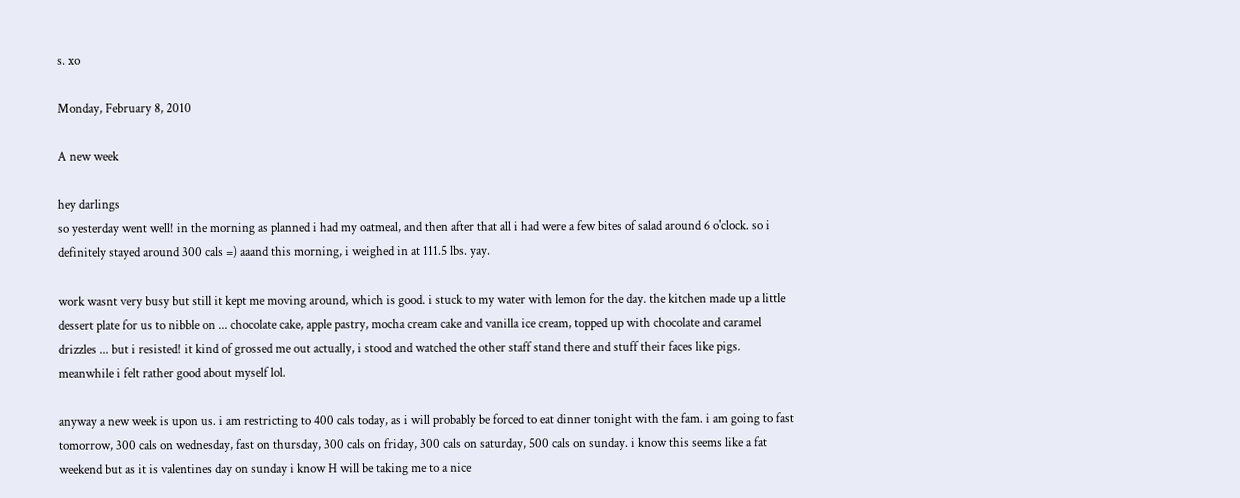s. xo

Monday, February 8, 2010

A new week

hey darlings
so yesterday went well! in the morning as planned i had my oatmeal, and then after that all i had were a few bites of salad around 6 o'clock. so i definitely stayed around 300 cals =) aaand this morning, i weighed in at 111.5 lbs. yay.

work wasnt very busy but still it kept me moving around, which is good. i stuck to my water with lemon for the day. the kitchen made up a little dessert plate for us to nibble on ... chocolate cake, apple pastry, mocha cream cake and vanilla ice cream, topped up with chocolate and caramel drizzles ... but i resisted! it kind of grossed me out actually, i stood and watched the other staff stand there and stuff their faces like pigs. meanwhile i felt rather good about myself lol.

anyway a new week is upon us. i am restricting to 400 cals today, as i will probably be forced to eat dinner tonight with the fam. i am going to fast tomorrow, 300 cals on wednesday, fast on thursday, 300 cals on friday, 300 cals on saturday, 500 cals on sunday. i know this seems like a fat weekend but as it is valentines day on sunday i know H will be taking me to a nice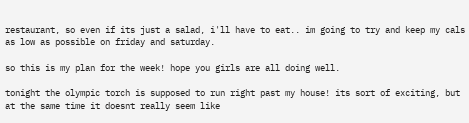restaurant, so even if its just a salad, i'll have to eat.. im going to try and keep my cals as low as possible on friday and saturday.

so this is my plan for the week! hope you girls are all doing well.

tonight the olympic torch is supposed to run right past my house! its sort of exciting, but at the same time it doesnt really seem like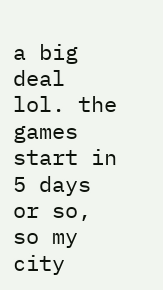a big deal lol. the games start in 5 days or so, so my city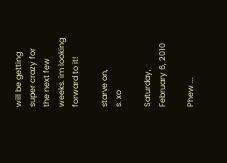will be getting super crazy for the next few weeks. im looking forward to it!

starve on,
s. xo

Saturday, February 6, 2010

Phew ...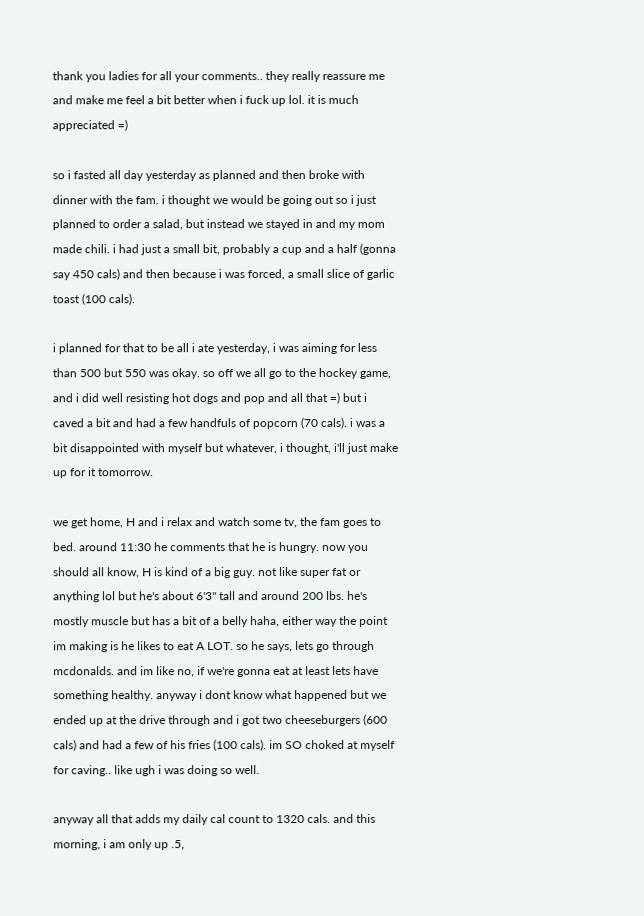thank you ladies for all your comments.. they really reassure me and make me feel a bit better when i fuck up lol. it is much appreciated =)

so i fasted all day yesterday as planned and then broke with dinner with the fam. i thought we would be going out so i just planned to order a salad, but instead we stayed in and my mom made chili. i had just a small bit, probably a cup and a half (gonna say 450 cals) and then because i was forced, a small slice of garlic toast (100 cals).

i planned for that to be all i ate yesterday, i was aiming for less than 500 but 550 was okay. so off we all go to the hockey game, and i did well resisting hot dogs and pop and all that =) but i caved a bit and had a few handfuls of popcorn (70 cals). i was a bit disappointed with myself but whatever, i thought, i'll just make up for it tomorrow.

we get home, H and i relax and watch some tv, the fam goes to bed. around 11:30 he comments that he is hungry. now you should all know, H is kind of a big guy. not like super fat or anything lol but he's about 6'3" tall and around 200 lbs. he's mostly muscle but has a bit of a belly haha, either way the point im making is he likes to eat A LOT. so he says, lets go through mcdonalds. and im like no, if we're gonna eat at least lets have something healthy. anyway i dont know what happened but we ended up at the drive through and i got two cheeseburgers (600 cals) and had a few of his fries (100 cals). im SO choked at myself for caving.. like ugh i was doing so well.

anyway all that adds my daily cal count to 1320 cals. and this morning, i am only up .5,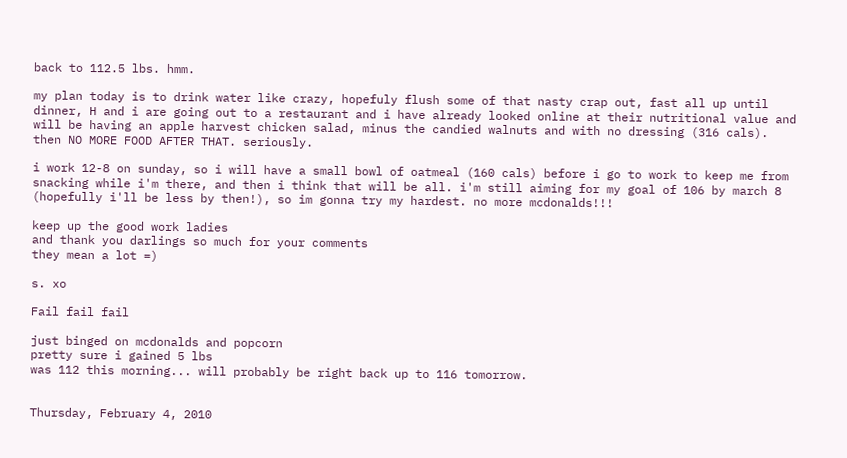back to 112.5 lbs. hmm.

my plan today is to drink water like crazy, hopefuly flush some of that nasty crap out, fast all up until dinner, H and i are going out to a restaurant and i have already looked online at their nutritional value and will be having an apple harvest chicken salad, minus the candied walnuts and with no dressing (316 cals). then NO MORE FOOD AFTER THAT. seriously.

i work 12-8 on sunday, so i will have a small bowl of oatmeal (160 cals) before i go to work to keep me from snacking while i'm there, and then i think that will be all. i'm still aiming for my goal of 106 by march 8 (hopefully i'll be less by then!), so im gonna try my hardest. no more mcdonalds!!!

keep up the good work ladies
and thank you darlings so much for your comments
they mean a lot =)

s. xo

Fail fail fail

just binged on mcdonalds and popcorn
pretty sure i gained 5 lbs
was 112 this morning... will probably be right back up to 116 tomorrow.


Thursday, February 4, 2010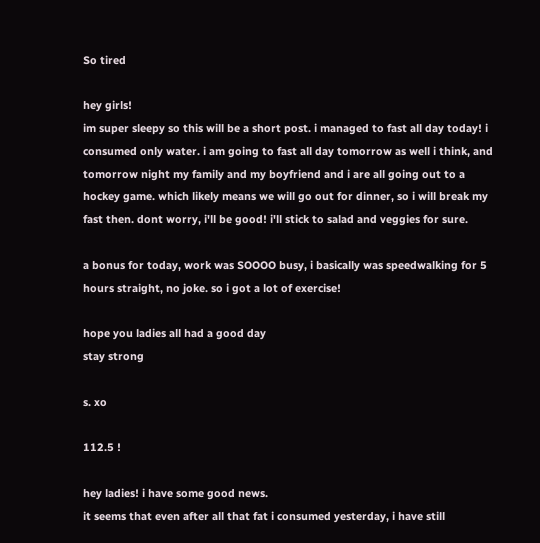So tired

hey girls!
im super sleepy so this will be a short post. i managed to fast all day today! i consumed only water. i am going to fast all day tomorrow as well i think, and tomorrow night my family and my boyfriend and i are all going out to a hockey game. which likely means we will go out for dinner, so i will break my fast then. dont worry, i'll be good! i'll stick to salad and veggies for sure.

a bonus for today, work was SOOOO busy, i basically was speedwalking for 5 hours straight, no joke. so i got a lot of exercise!

hope you ladies all had a good day
stay strong

s. xo

112.5 !

hey ladies! i have some good news.
it seems that even after all that fat i consumed yesterday, i have still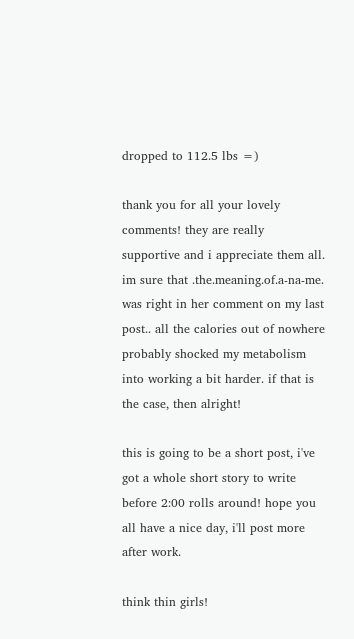dropped to 112.5 lbs =)

thank you for all your lovely comments! they are really supportive and i appreciate them all. im sure that .the.meaning.of.a-na-me. was right in her comment on my last post.. all the calories out of nowhere probably shocked my metabolism into working a bit harder. if that is the case, then alright!

this is going to be a short post, i've got a whole short story to write before 2:00 rolls around! hope you all have a nice day, i'll post more after work.

think thin girls!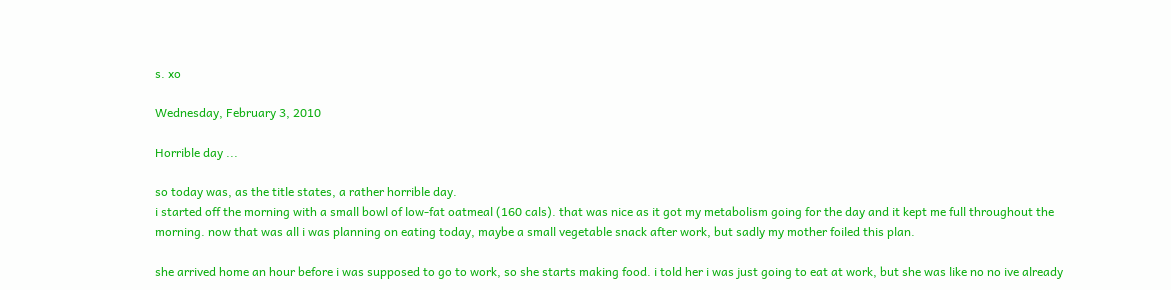s. xo

Wednesday, February 3, 2010

Horrible day ...

so today was, as the title states, a rather horrible day.
i started off the morning with a small bowl of low-fat oatmeal (160 cals). that was nice as it got my metabolism going for the day and it kept me full throughout the morning. now that was all i was planning on eating today, maybe a small vegetable snack after work, but sadly my mother foiled this plan.

she arrived home an hour before i was supposed to go to work, so she starts making food. i told her i was just going to eat at work, but she was like no no ive already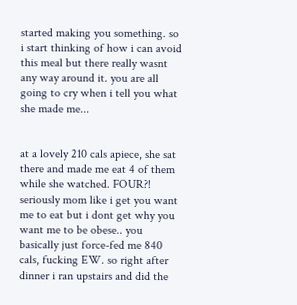started making you something. so i start thinking of how i can avoid this meal but there really wasnt any way around it. you are all going to cry when i tell you what she made me...


at a lovely 210 cals apiece, she sat there and made me eat 4 of them while she watched. FOUR?! seriously mom like i get you want me to eat but i dont get why you want me to be obese.. you basically just force-fed me 840 cals, fucking EW. so right after dinner i ran upstairs and did the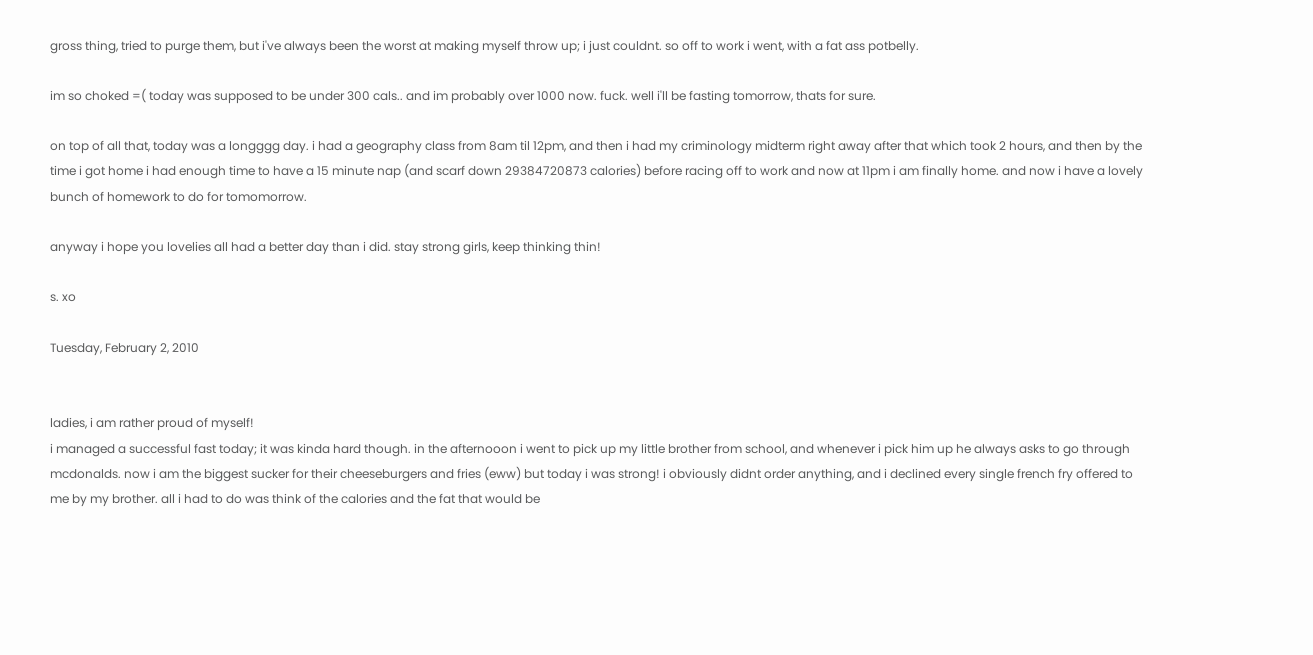gross thing, tried to purge them, but i've always been the worst at making myself throw up; i just couldnt. so off to work i went, with a fat ass potbelly.

im so choked =( today was supposed to be under 300 cals.. and im probably over 1000 now. fuck. well i'll be fasting tomorrow, thats for sure.

on top of all that, today was a longggg day. i had a geography class from 8am til 12pm, and then i had my criminology midterm right away after that which took 2 hours, and then by the time i got home i had enough time to have a 15 minute nap (and scarf down 29384720873 calories) before racing off to work and now at 11pm i am finally home. and now i have a lovely bunch of homework to do for tomomorrow.

anyway i hope you lovelies all had a better day than i did. stay strong girls, keep thinking thin!

s. xo

Tuesday, February 2, 2010


ladies, i am rather proud of myself!
i managed a successful fast today; it was kinda hard though. in the afternooon i went to pick up my little brother from school, and whenever i pick him up he always asks to go through mcdonalds. now i am the biggest sucker for their cheeseburgers and fries (eww) but today i was strong! i obviously didnt order anything, and i declined every single french fry offered to me by my brother. all i had to do was think of the calories and the fat that would be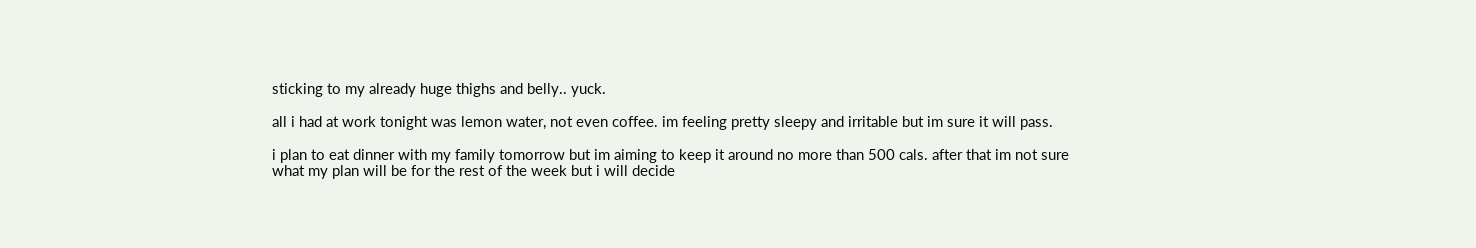sticking to my already huge thighs and belly.. yuck.

all i had at work tonight was lemon water, not even coffee. im feeling pretty sleepy and irritable but im sure it will pass.

i plan to eat dinner with my family tomorrow but im aiming to keep it around no more than 500 cals. after that im not sure what my plan will be for the rest of the week but i will decide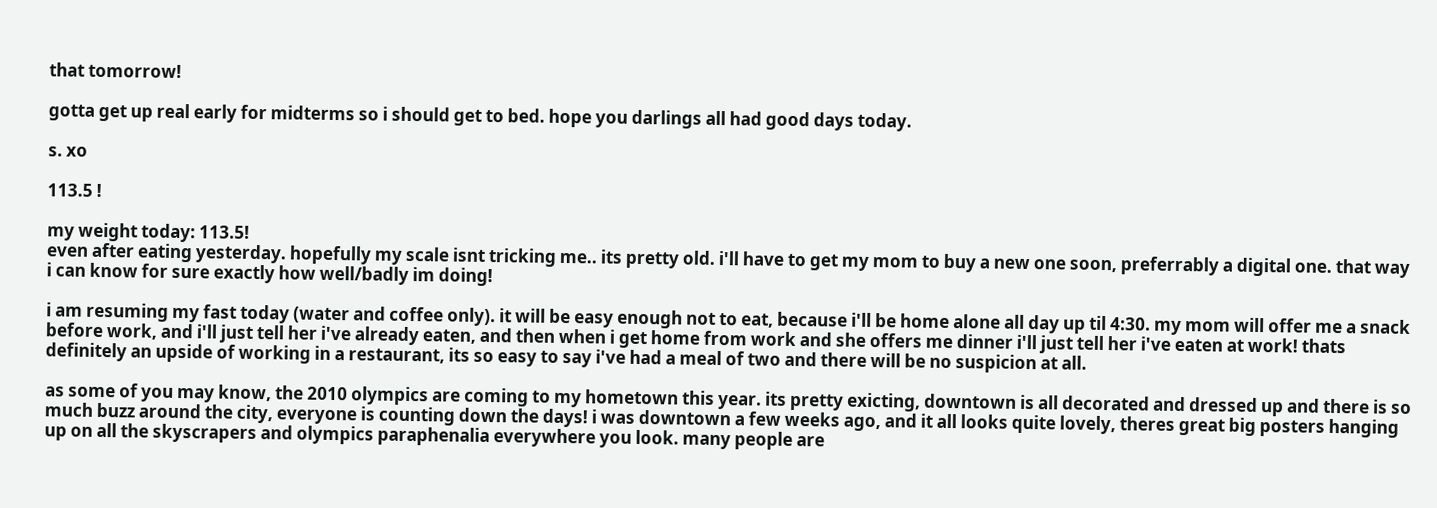that tomorrow!

gotta get up real early for midterms so i should get to bed. hope you darlings all had good days today.

s. xo

113.5 !

my weight today: 113.5!
even after eating yesterday. hopefully my scale isnt tricking me.. its pretty old. i'll have to get my mom to buy a new one soon, preferrably a digital one. that way i can know for sure exactly how well/badly im doing!

i am resuming my fast today (water and coffee only). it will be easy enough not to eat, because i'll be home alone all day up til 4:30. my mom will offer me a snack before work, and i'll just tell her i've already eaten, and then when i get home from work and she offers me dinner i'll just tell her i've eaten at work! thats definitely an upside of working in a restaurant, its so easy to say i've had a meal of two and there will be no suspicion at all.

as some of you may know, the 2010 olympics are coming to my hometown this year. its pretty exicting, downtown is all decorated and dressed up and there is so much buzz around the city, everyone is counting down the days! i was downtown a few weeks ago, and it all looks quite lovely, theres great big posters hanging up on all the skyscrapers and olympics paraphenalia everywhere you look. many people are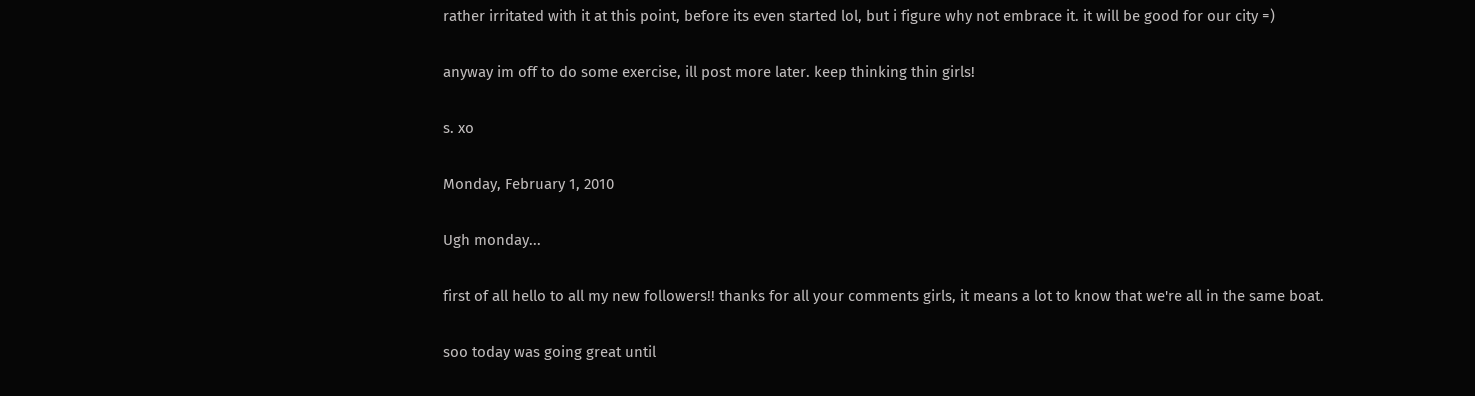rather irritated with it at this point, before its even started lol, but i figure why not embrace it. it will be good for our city =)

anyway im off to do some exercise, ill post more later. keep thinking thin girls!

s. xo

Monday, February 1, 2010

Ugh monday...

first of all hello to all my new followers!! thanks for all your comments girls, it means a lot to know that we're all in the same boat.

soo today was going great until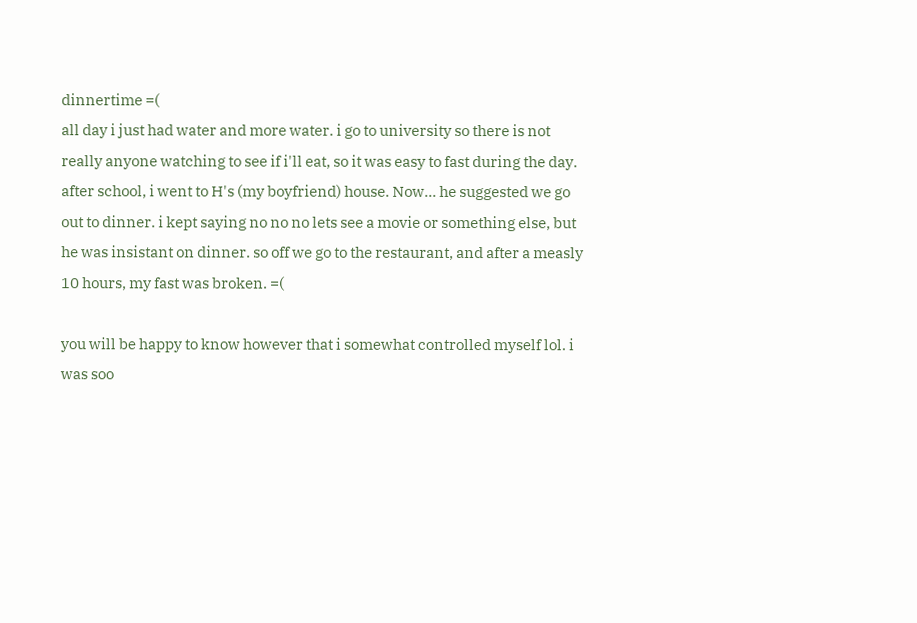dinnertime =(
all day i just had water and more water. i go to university so there is not really anyone watching to see if i'll eat, so it was easy to fast during the day. after school, i went to H's (my boyfriend) house. Now... he suggested we go out to dinner. i kept saying no no no lets see a movie or something else, but he was insistant on dinner. so off we go to the restaurant, and after a measly 10 hours, my fast was broken. =(

you will be happy to know however that i somewhat controlled myself lol. i was soo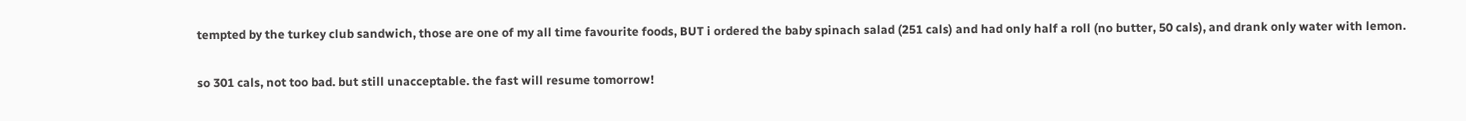tempted by the turkey club sandwich, those are one of my all time favourite foods, BUT i ordered the baby spinach salad (251 cals) and had only half a roll (no butter, 50 cals), and drank only water with lemon.

so 301 cals, not too bad. but still unacceptable. the fast will resume tomorrow!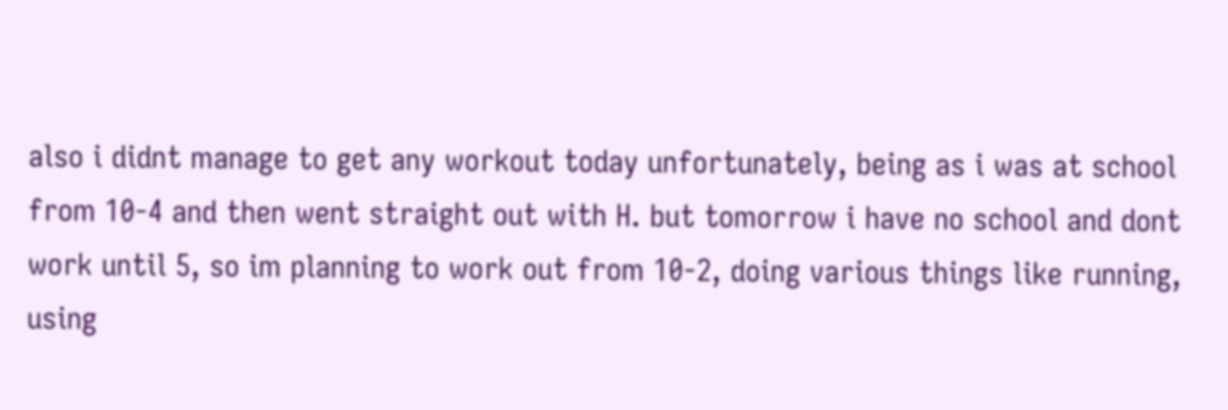also i didnt manage to get any workout today unfortunately, being as i was at school from 10-4 and then went straight out with H. but tomorrow i have no school and dont work until 5, so im planning to work out from 10-2, doing various things like running, using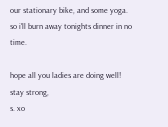our stationary bike, and some yoga. so i'll burn away tonights dinner in no time.

hope all you ladies are doing well!
stay strong,
s. xo